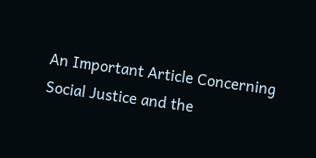An Important Article Concerning Social Justice and the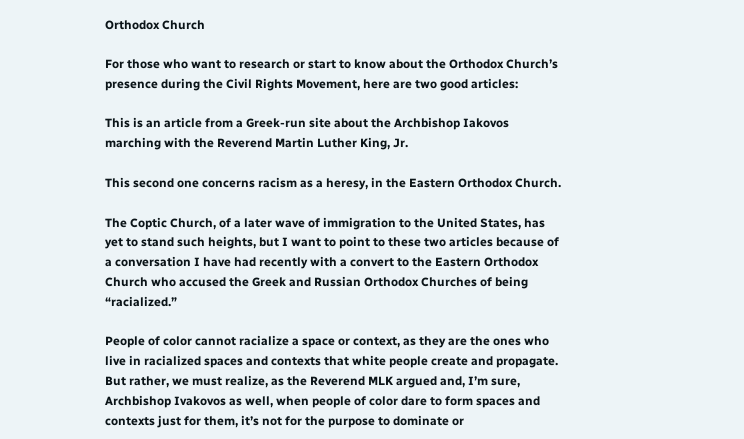Orthodox Church

For those who want to research or start to know about the Orthodox Church’s presence during the Civil Rights Movement, here are two good articles:

This is an article from a Greek-run site about the Archbishop Iakovos marching with the Reverend Martin Luther King, Jr.

This second one concerns racism as a heresy, in the Eastern Orthodox Church.

The Coptic Church, of a later wave of immigration to the United States, has yet to stand such heights, but I want to point to these two articles because of a conversation I have had recently with a convert to the Eastern Orthodox Church who accused the Greek and Russian Orthodox Churches of being “racialized.”

People of color cannot racialize a space or context, as they are the ones who live in racialized spaces and contexts that white people create and propagate. But rather, we must realize, as the Reverend MLK argued and, I’m sure, Archbishop Ivakovos as well, when people of color dare to form spaces and contexts just for them, it’s not for the purpose to dominate or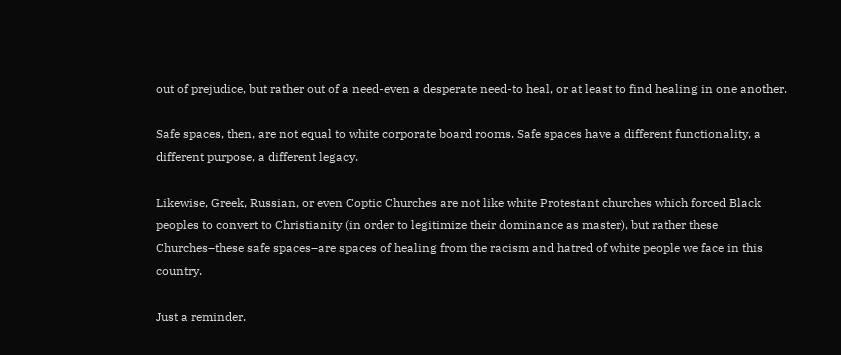out of prejudice, but rather out of a need-even a desperate need-to heal, or at least to find healing in one another.

Safe spaces, then, are not equal to white corporate board rooms. Safe spaces have a different functionality, a different purpose, a different legacy.

Likewise, Greek, Russian, or even Coptic Churches are not like white Protestant churches which forced Black peoples to convert to Christianity (in order to legitimize their dominance as master), but rather these Churches–these safe spaces–are spaces of healing from the racism and hatred of white people we face in this country.

Just a reminder.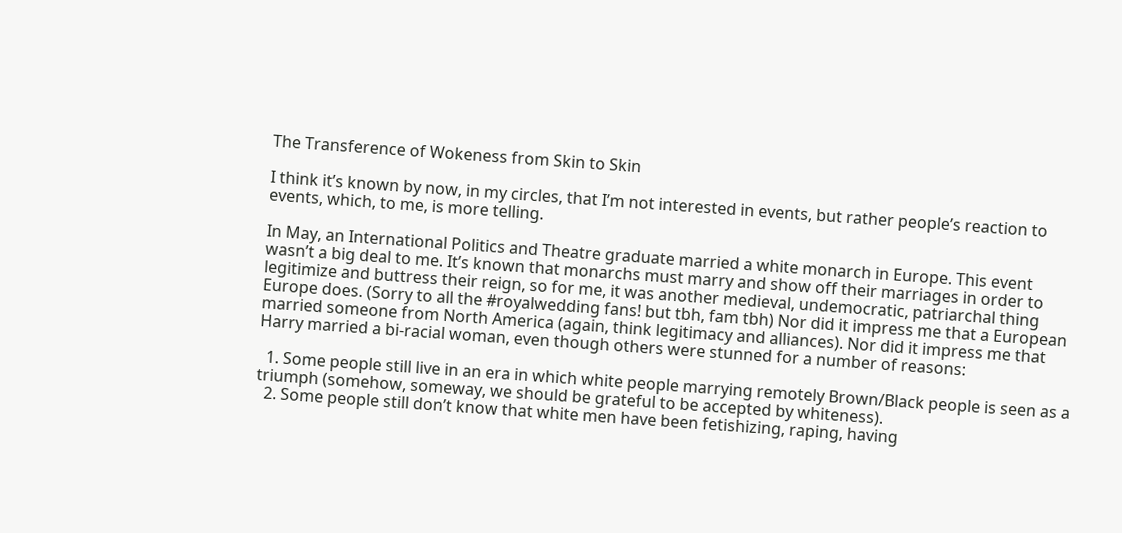The Transference of Wokeness from Skin to Skin

I think it’s known by now, in my circles, that I’m not interested in events, but rather people’s reaction to events, which, to me, is more telling.

In May, an International Politics and Theatre graduate married a white monarch in Europe. This event wasn’t a big deal to me. It’s known that monarchs must marry and show off their marriages in order to legitimize and buttress their reign, so for me, it was another medieval, undemocratic, patriarchal thing Europe does. (Sorry to all the #royalwedding fans! but tbh, fam tbh) Nor did it impress me that a European married someone from North America (again, think legitimacy and alliances). Nor did it impress me that Harry married a bi-racial woman, even though others were stunned for a number of reasons:

  1. Some people still live in an era in which white people marrying remotely Brown/Black people is seen as a triumph (somehow, someway, we should be grateful to be accepted by whiteness).
  2. Some people still don’t know that white men have been fetishizing, raping, having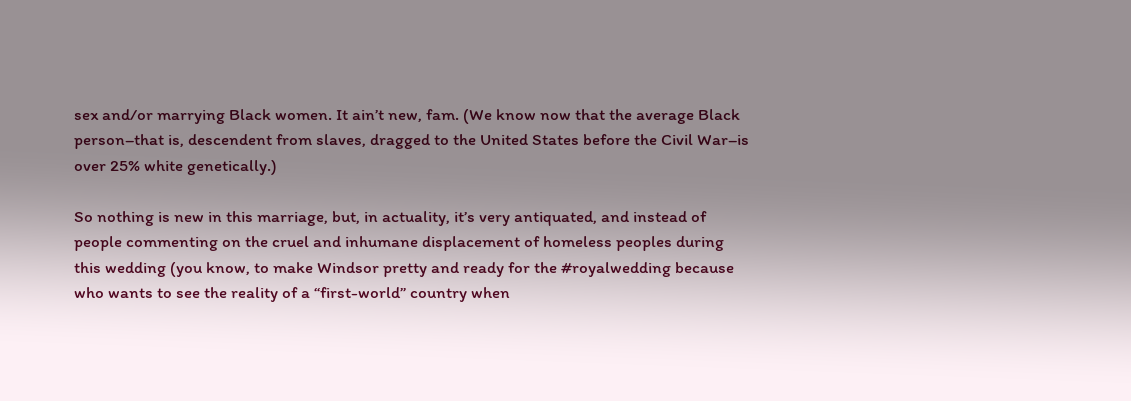sex and/or marrying Black women. It ain’t new, fam. (We know now that the average Black person–that is, descendent from slaves, dragged to the United States before the Civil War–is over 25% white genetically.)

So nothing is new in this marriage, but, in actuality, it’s very antiquated, and instead of people commenting on the cruel and inhumane displacement of homeless peoples during this wedding (you know, to make Windsor pretty and ready for the #royalwedding because who wants to see the reality of a “first-world” country when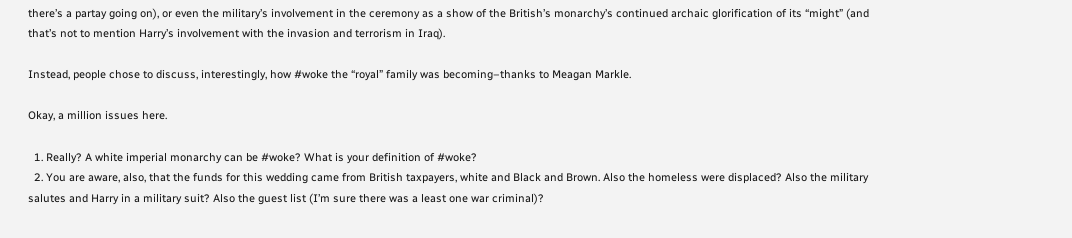there’s a partay going on), or even the military’s involvement in the ceremony as a show of the British’s monarchy’s continued archaic glorification of its “might” (and that’s not to mention Harry’s involvement with the invasion and terrorism in Iraq).

Instead, people chose to discuss, interestingly, how #woke the “royal” family was becoming–thanks to Meagan Markle.

Okay, a million issues here.

  1. Really? A white imperial monarchy can be #woke? What is your definition of #woke?
  2. You are aware, also, that the funds for this wedding came from British taxpayers, white and Black and Brown. Also the homeless were displaced? Also the military salutes and Harry in a military suit? Also the guest list (I’m sure there was a least one war criminal)?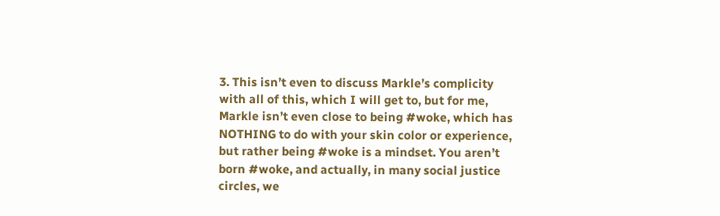3. This isn’t even to discuss Markle’s complicity with all of this, which I will get to, but for me, Markle isn’t even close to being #woke, which has NOTHING to do with your skin color or experience, but rather being #woke is a mindset. You aren’t born #woke, and actually, in many social justice circles, we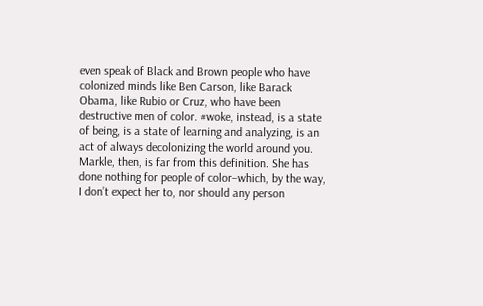even speak of Black and Brown people who have colonized minds like Ben Carson, like Barack Obama, like Rubio or Cruz, who have been destructive men of color. #woke, instead, is a state of being, is a state of learning and analyzing, is an act of always decolonizing the world around you. Markle, then, is far from this definition. She has done nothing for people of color–which, by the way, I don’t expect her to, nor should any person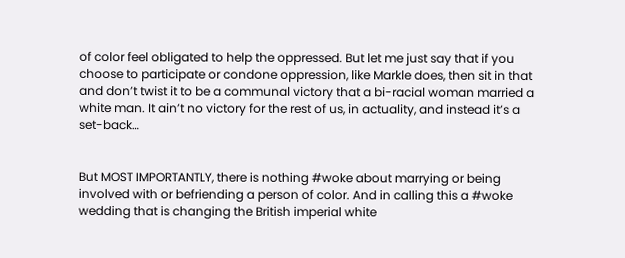of color feel obligated to help the oppressed. But let me just say that if you choose to participate or condone oppression, like Markle does, then sit in that and don’t twist it to be a communal victory that a bi-racial woman married a white man. It ain’t no victory for the rest of us, in actuality, and instead it’s a set-back…


But MOST IMPORTANTLY, there is nothing #woke about marrying or being involved with or befriending a person of color. And in calling this a #woke wedding that is changing the British imperial white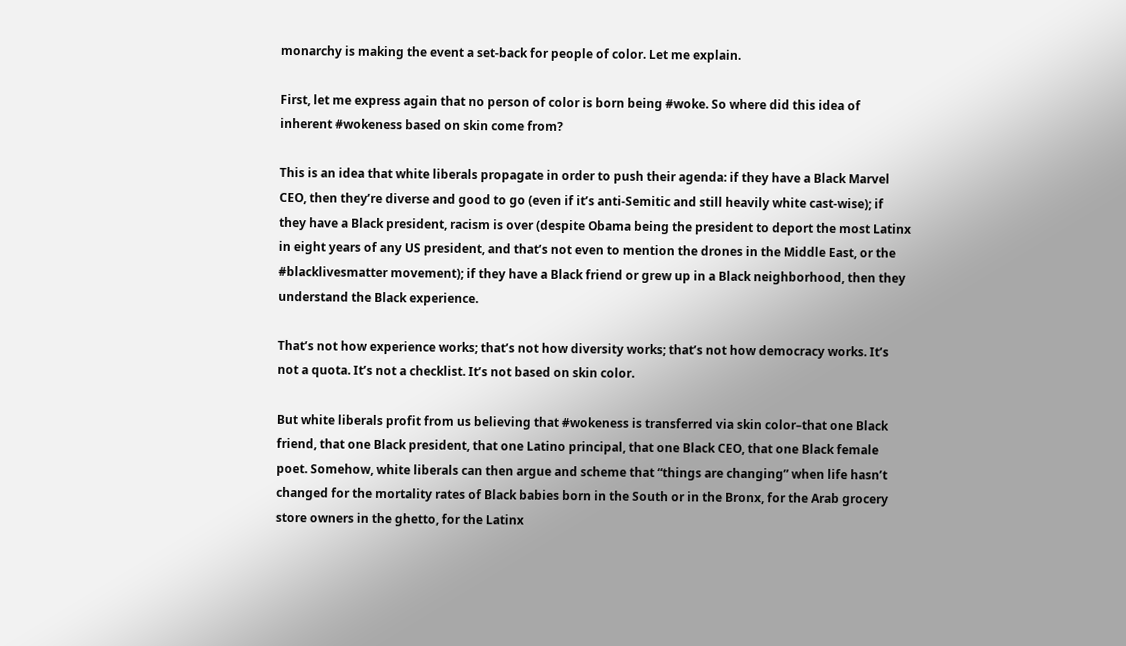monarchy is making the event a set-back for people of color. Let me explain.

First, let me express again that no person of color is born being #woke. So where did this idea of inherent #wokeness based on skin come from?

This is an idea that white liberals propagate in order to push their agenda: if they have a Black Marvel CEO, then they’re diverse and good to go (even if it’s anti-Semitic and still heavily white cast-wise); if they have a Black president, racism is over (despite Obama being the president to deport the most Latinx in eight years of any US president, and that’s not even to mention the drones in the Middle East, or the #blacklivesmatter movement); if they have a Black friend or grew up in a Black neighborhood, then they understand the Black experience.

That’s not how experience works; that’s not how diversity works; that’s not how democracy works. It’s not a quota. It’s not a checklist. It’s not based on skin color.

But white liberals profit from us believing that #wokeness is transferred via skin color–that one Black friend, that one Black president, that one Latino principal, that one Black CEO, that one Black female poet. Somehow, white liberals can then argue and scheme that “things are changing” when life hasn’t changed for the mortality rates of Black babies born in the South or in the Bronx, for the Arab grocery store owners in the ghetto, for the Latinx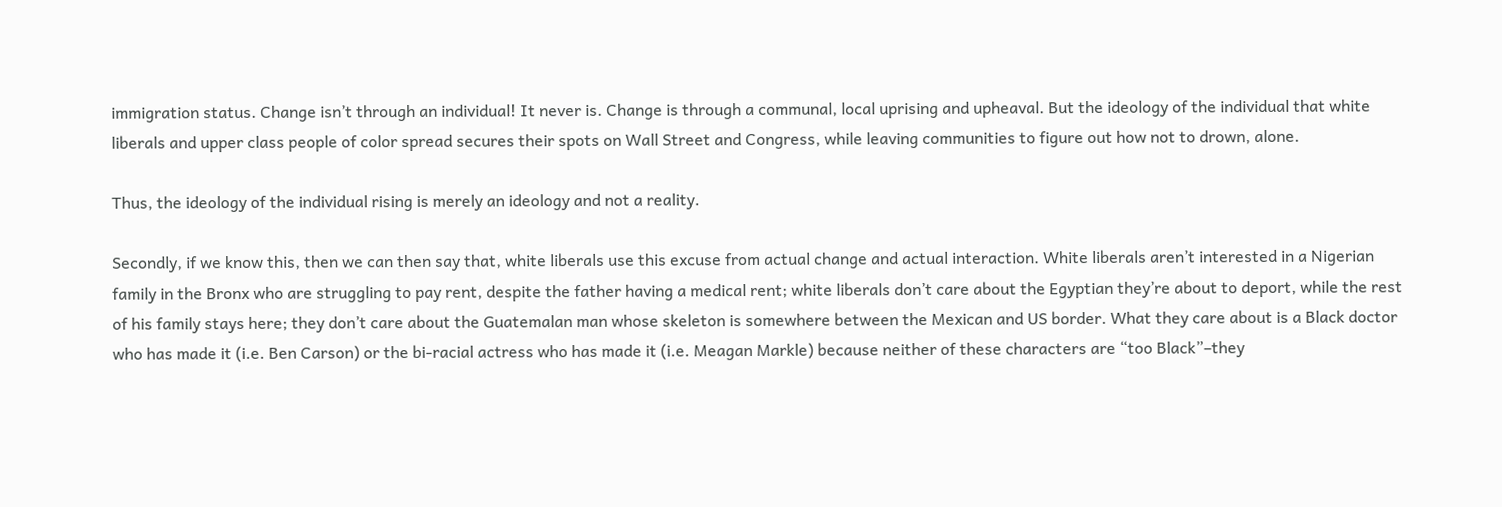immigration status. Change isn’t through an individual! It never is. Change is through a communal, local uprising and upheaval. But the ideology of the individual that white liberals and upper class people of color spread secures their spots on Wall Street and Congress, while leaving communities to figure out how not to drown, alone.

Thus, the ideology of the individual rising is merely an ideology and not a reality.

Secondly, if we know this, then we can then say that, white liberals use this excuse from actual change and actual interaction. White liberals aren’t interested in a Nigerian family in the Bronx who are struggling to pay rent, despite the father having a medical rent; white liberals don’t care about the Egyptian they’re about to deport, while the rest of his family stays here; they don’t care about the Guatemalan man whose skeleton is somewhere between the Mexican and US border. What they care about is a Black doctor who has made it (i.e. Ben Carson) or the bi-racial actress who has made it (i.e. Meagan Markle) because neither of these characters are “too Black”–they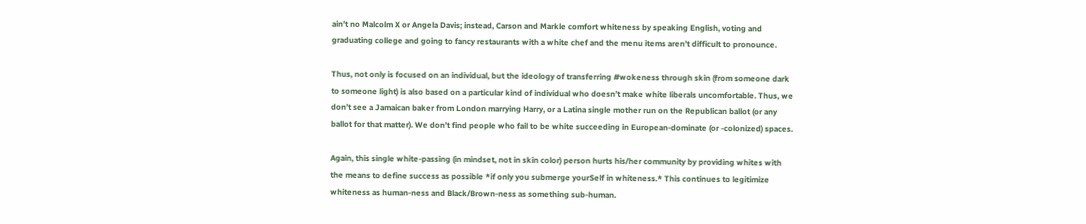ain’t no Malcolm X or Angela Davis; instead, Carson and Markle comfort whiteness by speaking English, voting and graduating college and going to fancy restaurants with a white chef and the menu items aren’t difficult to pronounce.

Thus, not only is focused on an individual, but the ideology of transferring #wokeness through skin (from someone dark to someone light) is also based on a particular kind of individual who doesn’t make white liberals uncomfortable. Thus, we don’t see a Jamaican baker from London marrying Harry, or a Latina single mother run on the Republican ballot (or any ballot for that matter). We don’t find people who fail to be white succeeding in European-dominate (or -colonized) spaces.

Again, this single white-passing (in mindset, not in skin color) person hurts his/her community by providing whites with the means to define success as possible *if only you submerge yourSelf in whiteness.* This continues to legitimize whiteness as human-ness and Black/Brown-ness as something sub-human.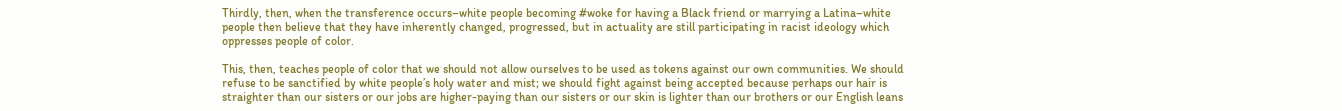Thirdly, then, when the transference occurs–white people becoming #woke for having a Black friend or marrying a Latina–white people then believe that they have inherently changed, progressed, but in actuality are still participating in racist ideology which oppresses people of color.

This, then, teaches people of color that we should not allow ourselves to be used as tokens against our own communities. We should refuse to be sanctified by white people’s holy water and mist; we should fight against being accepted because perhaps our hair is straighter than our sisters or our jobs are higher-paying than our sisters or our skin is lighter than our brothers or our English leans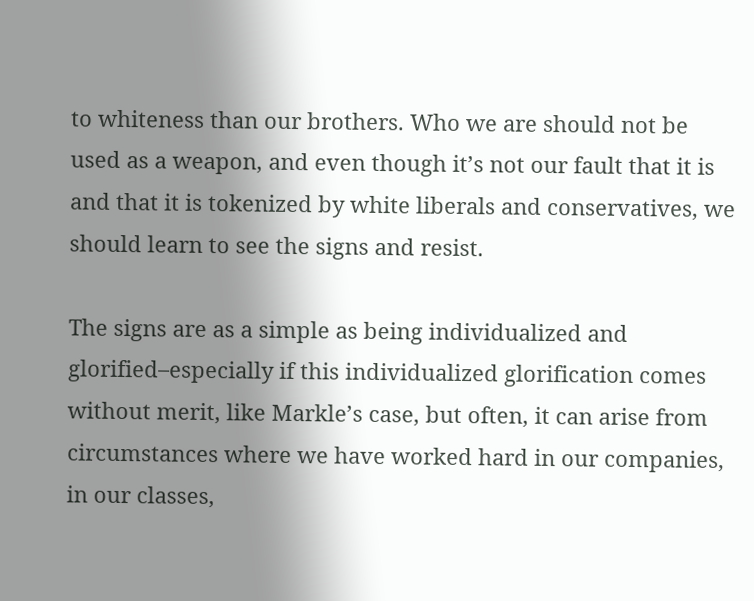to whiteness than our brothers. Who we are should not be used as a weapon, and even though it’s not our fault that it is and that it is tokenized by white liberals and conservatives, we should learn to see the signs and resist.

The signs are as a simple as being individualized and glorified–especially if this individualized glorification comes without merit, like Markle’s case, but often, it can arise from circumstances where we have worked hard in our companies, in our classes,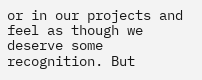or in our projects and feel as though we deserve some recognition. But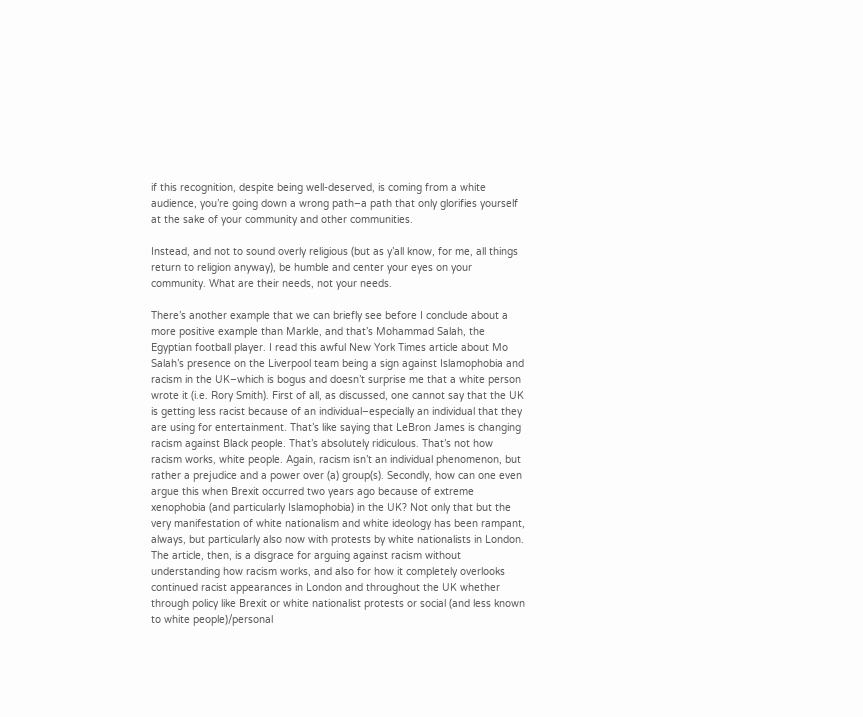if this recognition, despite being well-deserved, is coming from a white audience, you’re going down a wrong path–a path that only glorifies yourself at the sake of your community and other communities.

Instead, and not to sound overly religious (but as y’all know, for me, all things return to religion anyway), be humble and center your eyes on your community. What are their needs, not your needs.

There’s another example that we can briefly see before I conclude about a more positive example than Markle, and that’s Mohammad Salah, the Egyptian football player. I read this awful New York Times article about Mo Salah’s presence on the Liverpool team being a sign against Islamophobia and racism in the UK–which is bogus and doesn’t surprise me that a white person wrote it (i.e. Rory Smith). First of all, as discussed, one cannot say that the UK is getting less racist because of an individual–especially an individual that they are using for entertainment. That’s like saying that LeBron James is changing racism against Black people. That’s absolutely ridiculous. That’s not how racism works, white people. Again, racism isn’t an individual phenomenon, but rather a prejudice and a power over (a) group(s). Secondly, how can one even argue this when Brexit occurred two years ago because of extreme xenophobia (and particularly Islamophobia) in the UK? Not only that but the very manifestation of white nationalism and white ideology has been rampant, always, but particularly also now with protests by white nationalists in London. The article, then, is a disgrace for arguing against racism without understanding how racism works, and also for how it completely overlooks continued racist appearances in London and throughout the UK whether through policy like Brexit or white nationalist protests or social (and less known to white people)/personal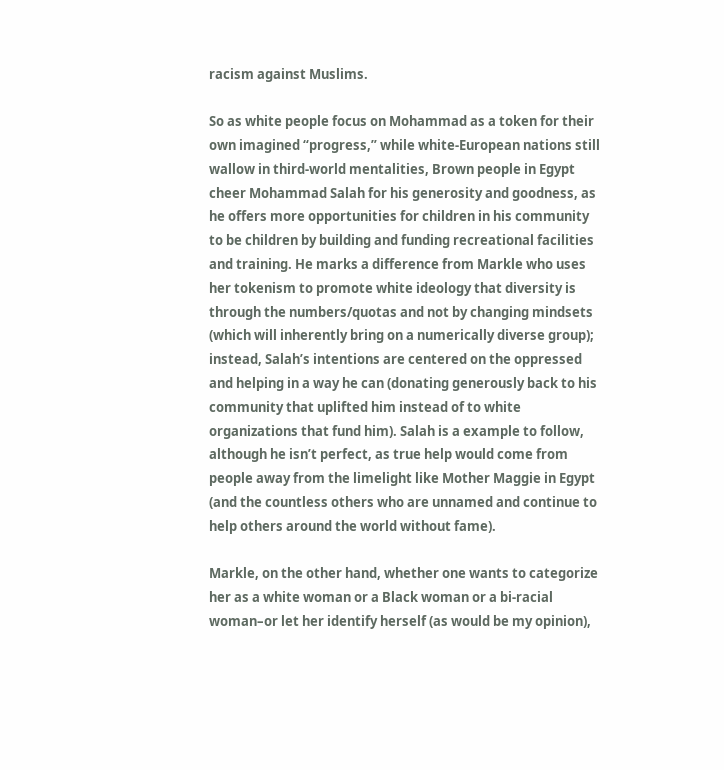racism against Muslims.

So as white people focus on Mohammad as a token for their own imagined “progress,” while white-European nations still wallow in third-world mentalities, Brown people in Egypt cheer Mohammad Salah for his generosity and goodness, as he offers more opportunities for children in his community to be children by building and funding recreational facilities and training. He marks a difference from Markle who uses her tokenism to promote white ideology that diversity is through the numbers/quotas and not by changing mindsets (which will inherently bring on a numerically diverse group); instead, Salah’s intentions are centered on the oppressed and helping in a way he can (donating generously back to his community that uplifted him instead of to white organizations that fund him). Salah is a example to follow, although he isn’t perfect, as true help would come from people away from the limelight like Mother Maggie in Egypt (and the countless others who are unnamed and continue to help others around the world without fame).

Markle, on the other hand, whether one wants to categorize her as a white woman or a Black woman or a bi-racial woman–or let her identify herself (as would be my opinion),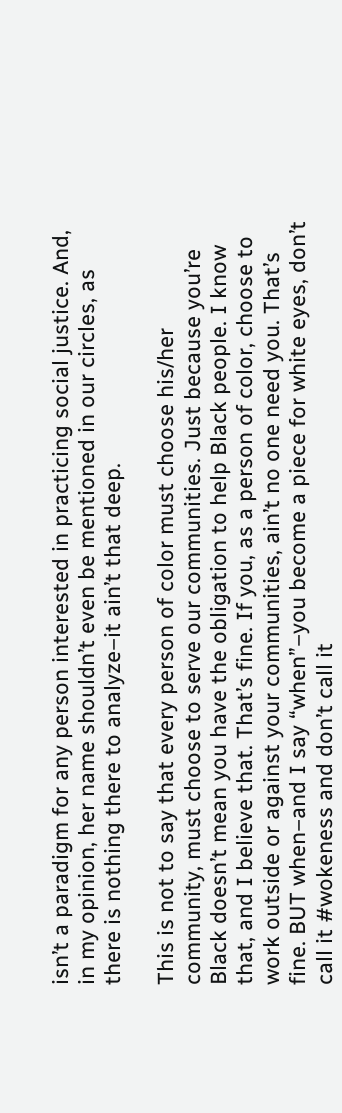isn’t a paradigm for any person interested in practicing social justice. And, in my opinion, her name shouldn’t even be mentioned in our circles, as there is nothing there to analyze–it ain’t that deep.

This is not to say that every person of color must choose his/her community, must choose to serve our communities. Just because you’re Black doesn’t mean you have the obligation to help Black people. I know that, and I believe that. That’s fine. If you, as a person of color, choose to work outside or against your communities, ain’t no one need you. That’s fine. BUT when–and I say “when”–you become a piece for white eyes, don’t call it #wokeness and don’t call it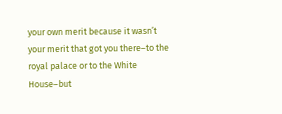your own merit because it wasn’t your merit that got you there–to the royal palace or to the White House–but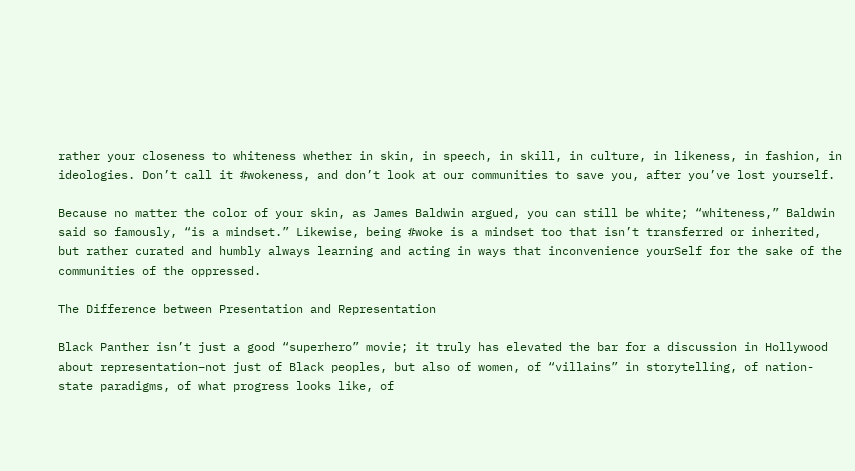rather your closeness to whiteness whether in skin, in speech, in skill, in culture, in likeness, in fashion, in ideologies. Don’t call it #wokeness, and don’t look at our communities to save you, after you’ve lost yourself.

Because no matter the color of your skin, as James Baldwin argued, you can still be white; “whiteness,” Baldwin said so famously, “is a mindset.” Likewise, being #woke is a mindset too that isn’t transferred or inherited, but rather curated and humbly always learning and acting in ways that inconvenience yourSelf for the sake of the communities of the oppressed.

The Difference between Presentation and Representation

Black Panther isn’t just a good “superhero” movie; it truly has elevated the bar for a discussion in Hollywood about representation–not just of Black peoples, but also of women, of “villains” in storytelling, of nation-state paradigms, of what progress looks like, of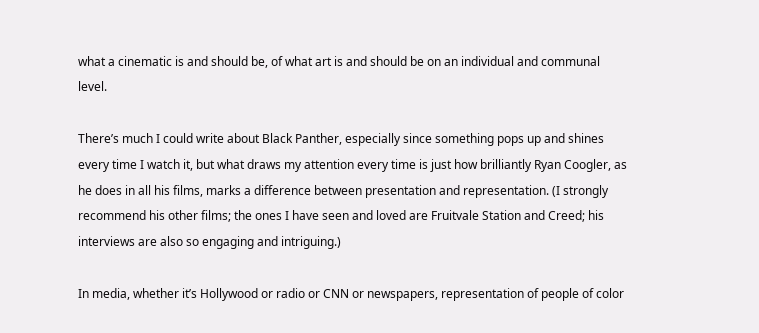what a cinematic is and should be, of what art is and should be on an individual and communal level.

There’s much I could write about Black Panther, especially since something pops up and shines every time I watch it, but what draws my attention every time is just how brilliantly Ryan Coogler, as he does in all his films, marks a difference between presentation and representation. (I strongly recommend his other films; the ones I have seen and loved are Fruitvale Station and Creed; his interviews are also so engaging and intriguing.)

In media, whether it’s Hollywood or radio or CNN or newspapers, representation of people of color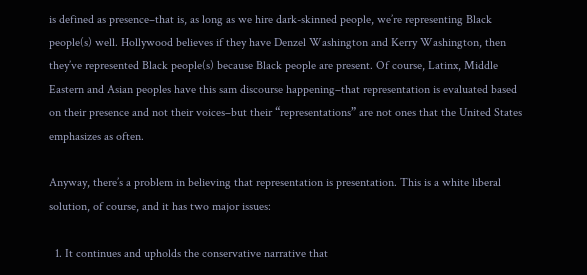is defined as presence–that is, as long as we hire dark-skinned people, we’re representing Black people(s) well. Hollywood believes if they have Denzel Washington and Kerry Washington, then they’ve represented Black people(s) because Black people are present. Of course, Latinx, Middle Eastern and Asian peoples have this sam discourse happening–that representation is evaluated based on their presence and not their voices–but their “representations” are not ones that the United States emphasizes as often.

Anyway, there’s a problem in believing that representation is presentation. This is a white liberal solution, of course, and it has two major issues:

  1. It continues and upholds the conservative narrative that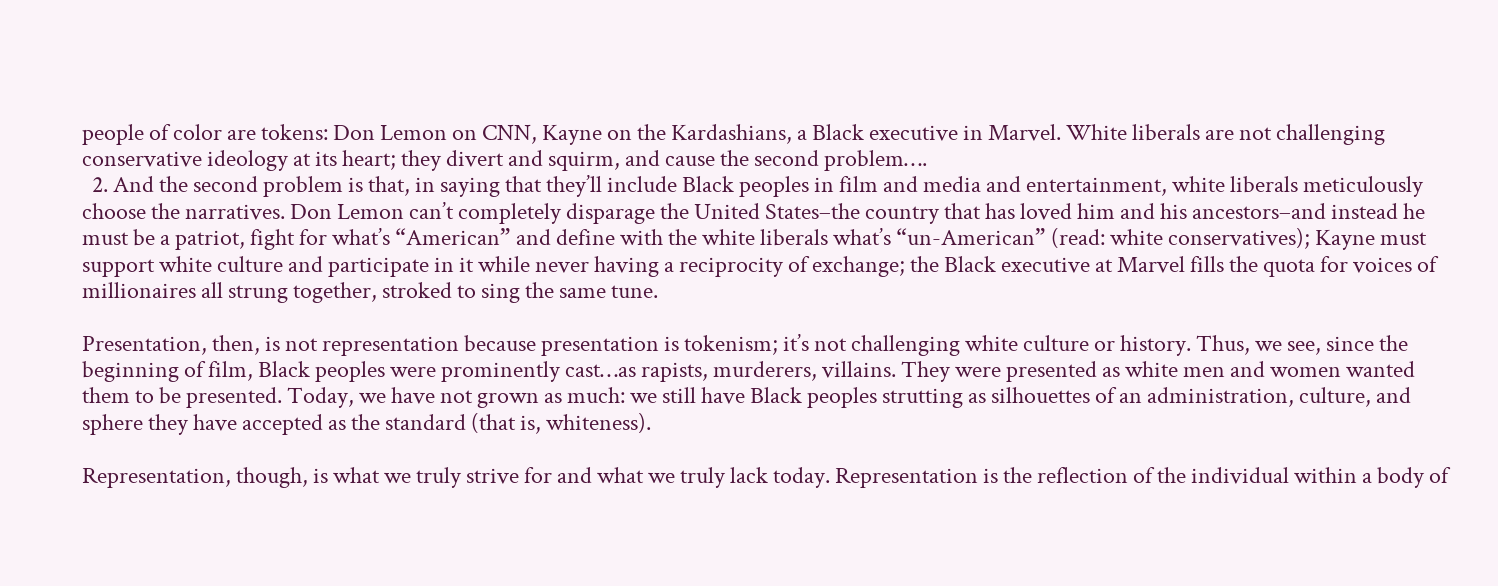people of color are tokens: Don Lemon on CNN, Kayne on the Kardashians, a Black executive in Marvel. White liberals are not challenging conservative ideology at its heart; they divert and squirm, and cause the second problem….
  2. And the second problem is that, in saying that they’ll include Black peoples in film and media and entertainment, white liberals meticulously choose the narratives. Don Lemon can’t completely disparage the United States–the country that has loved him and his ancestors–and instead he must be a patriot, fight for what’s “American” and define with the white liberals what’s “un-American” (read: white conservatives); Kayne must support white culture and participate in it while never having a reciprocity of exchange; the Black executive at Marvel fills the quota for voices of millionaires all strung together, stroked to sing the same tune.

Presentation, then, is not representation because presentation is tokenism; it’s not challenging white culture or history. Thus, we see, since the beginning of film, Black peoples were prominently cast…as rapists, murderers, villains. They were presented as white men and women wanted them to be presented. Today, we have not grown as much: we still have Black peoples strutting as silhouettes of an administration, culture, and sphere they have accepted as the standard (that is, whiteness).

Representation, though, is what we truly strive for and what we truly lack today. Representation is the reflection of the individual within a body of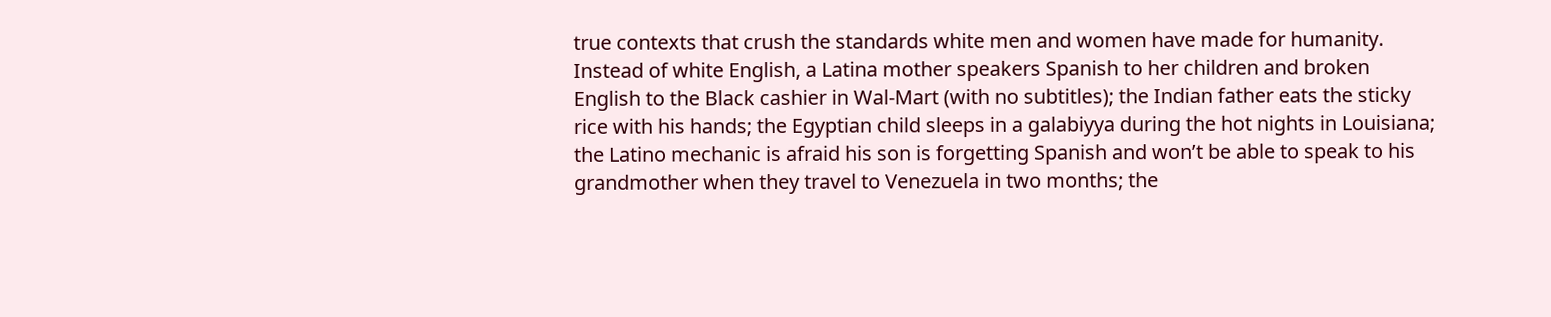true contexts that crush the standards white men and women have made for humanity. Instead of white English, a Latina mother speakers Spanish to her children and broken English to the Black cashier in Wal-Mart (with no subtitles); the Indian father eats the sticky rice with his hands; the Egyptian child sleeps in a galabiyya during the hot nights in Louisiana; the Latino mechanic is afraid his son is forgetting Spanish and won’t be able to speak to his grandmother when they travel to Venezuela in two months; the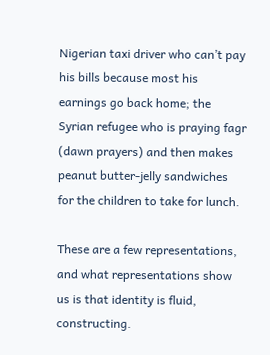Nigerian taxi driver who can’t pay his bills because most his earnings go back home; the Syrian refugee who is praying fagr (dawn prayers) and then makes peanut butter-jelly sandwiches for the children to take for lunch.

These are a few representations, and what representations show us is that identity is fluid, constructing.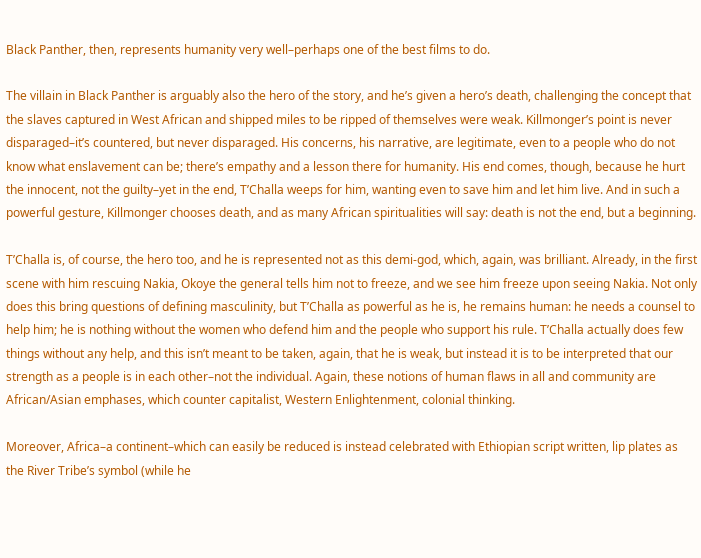Black Panther, then, represents humanity very well–perhaps one of the best films to do.

The villain in Black Panther is arguably also the hero of the story, and he’s given a hero’s death, challenging the concept that the slaves captured in West African and shipped miles to be ripped of themselves were weak. Killmonger’s point is never disparaged–it’s countered, but never disparaged. His concerns, his narrative, are legitimate, even to a people who do not know what enslavement can be; there’s empathy and a lesson there for humanity. His end comes, though, because he hurt the innocent, not the guilty–yet in the end, T’Challa weeps for him, wanting even to save him and let him live. And in such a powerful gesture, Killmonger chooses death, and as many African spiritualities will say: death is not the end, but a beginning.

T’Challa is, of course, the hero too, and he is represented not as this demi-god, which, again, was brilliant. Already, in the first scene with him rescuing Nakia, Okoye the general tells him not to freeze, and we see him freeze upon seeing Nakia. Not only does this bring questions of defining masculinity, but T’Challa as powerful as he is, he remains human: he needs a counsel to help him; he is nothing without the women who defend him and the people who support his rule. T’Challa actually does few things without any help, and this isn’t meant to be taken, again, that he is weak, but instead it is to be interpreted that our strength as a people is in each other–not the individual. Again, these notions of human flaws in all and community are African/Asian emphases, which counter capitalist, Western Enlightenment, colonial thinking.

Moreover, Africa–a continent–which can easily be reduced is instead celebrated with Ethiopian script written, lip plates as the River Tribe’s symbol (while he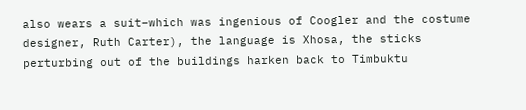also wears a suit–which was ingenious of Coogler and the costume designer, Ruth Carter), the language is Xhosa, the sticks perturbing out of the buildings harken back to Timbuktu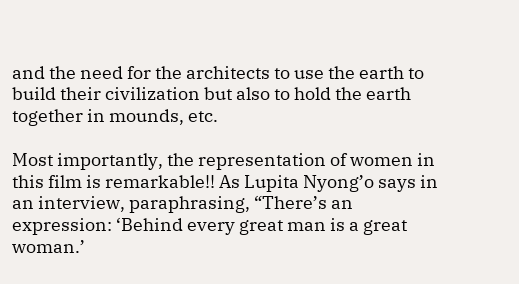and the need for the architects to use the earth to build their civilization but also to hold the earth together in mounds, etc.

Most importantly, the representation of women in this film is remarkable!! As Lupita Nyong’o says in an interview, paraphrasing, “There’s an expression: ‘Behind every great man is a great woman.’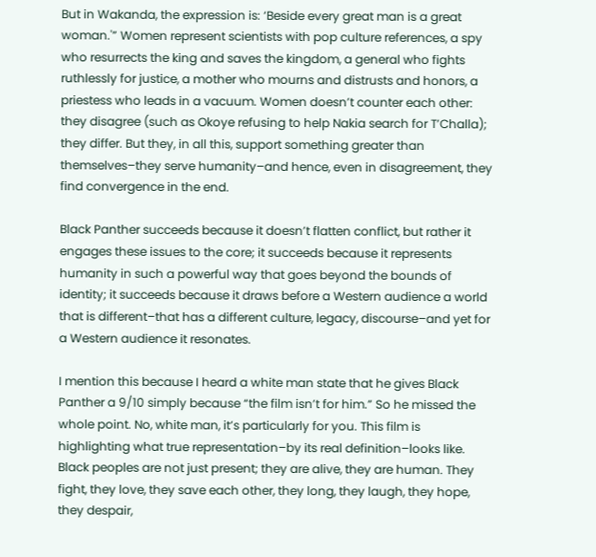But in Wakanda, the expression is: ‘Beside every great man is a great woman.'” Women represent scientists with pop culture references, a spy who resurrects the king and saves the kingdom, a general who fights ruthlessly for justice, a mother who mourns and distrusts and honors, a priestess who leads in a vacuum. Women doesn’t counter each other: they disagree (such as Okoye refusing to help Nakia search for T’Challa); they differ. But they, in all this, support something greater than themselves–they serve humanity–and hence, even in disagreement, they find convergence in the end.

Black Panther succeeds because it doesn’t flatten conflict, but rather it engages these issues to the core; it succeeds because it represents humanity in such a powerful way that goes beyond the bounds of identity; it succeeds because it draws before a Western audience a world that is different–that has a different culture, legacy, discourse–and yet for a Western audience it resonates.

I mention this because I heard a white man state that he gives Black Panther a 9/10 simply because “the film isn’t for him.” So he missed the whole point. No, white man, it’s particularly for you. This film is highlighting what true representation–by its real definition–looks like. Black peoples are not just present; they are alive, they are human. They fight, they love, they save each other, they long, they laugh, they hope, they despair,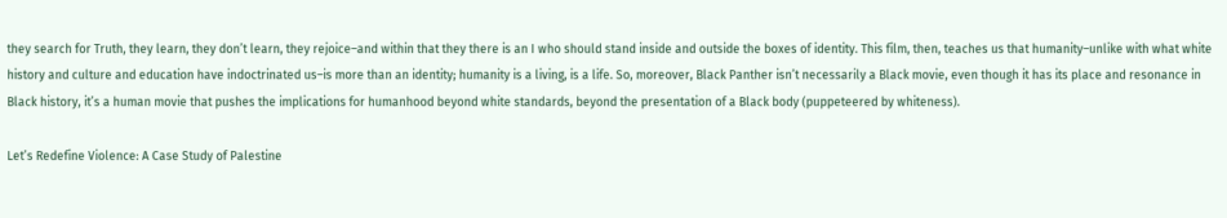they search for Truth, they learn, they don’t learn, they rejoice–and within that they there is an I who should stand inside and outside the boxes of identity. This film, then, teaches us that humanity–unlike with what white history and culture and education have indoctrinated us–is more than an identity; humanity is a living, is a life. So, moreover, Black Panther isn’t necessarily a Black movie, even though it has its place and resonance in Black history, it’s a human movie that pushes the implications for humanhood beyond white standards, beyond the presentation of a Black body (puppeteered by whiteness).

Let’s Redefine Violence: A Case Study of Palestine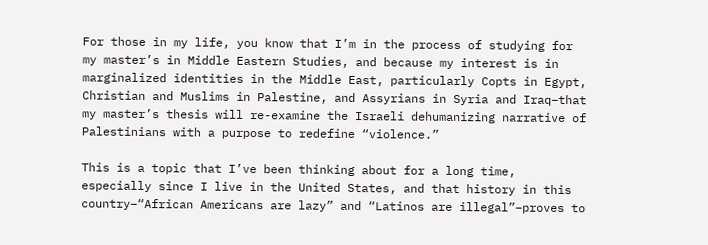For those in my life, you know that I’m in the process of studying for my master’s in Middle Eastern Studies, and because my interest is in marginalized identities in the Middle East, particularly Copts in Egypt, Christian and Muslims in Palestine, and Assyrians in Syria and Iraq–that my master’s thesis will re-examine the Israeli dehumanizing narrative of Palestinians with a purpose to redefine “violence.”

This is a topic that I’ve been thinking about for a long time, especially since I live in the United States, and that history in this country–“African Americans are lazy” and “Latinos are illegal”–proves to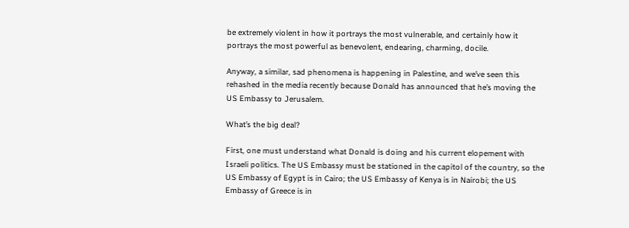be extremely violent in how it portrays the most vulnerable, and certainly how it portrays the most powerful as benevolent, endearing, charming, docile.

Anyway, a similar, sad phenomena is happening in Palestine, and we’ve seen this rehashed in the media recently because Donald has announced that he’s moving the US Embassy to Jerusalem.

What’s the big deal?

First, one must understand what Donald is doing and his current elopement with Israeli politics. The US Embassy must be stationed in the capitol of the country, so the US Embassy of Egypt is in Cairo; the US Embassy of Kenya is in Nairobi; the US Embassy of Greece is in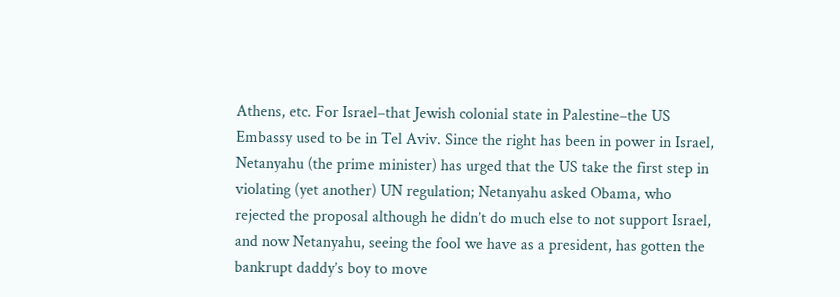Athens, etc. For Israel–that Jewish colonial state in Palestine–the US Embassy used to be in Tel Aviv. Since the right has been in power in Israel, Netanyahu (the prime minister) has urged that the US take the first step in violating (yet another) UN regulation; Netanyahu asked Obama, who rejected the proposal although he didn’t do much else to not support Israel, and now Netanyahu, seeing the fool we have as a president, has gotten the bankrupt daddy’s boy to move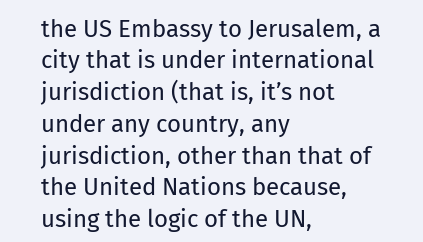the US Embassy to Jerusalem, a city that is under international jurisdiction (that is, it’s not under any country, any jurisdiction, other than that of the United Nations because, using the logic of the UN,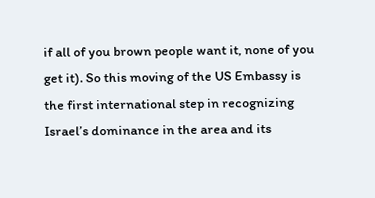if all of you brown people want it, none of you get it). So this moving of the US Embassy is the first international step in recognizing Israel’s dominance in the area and its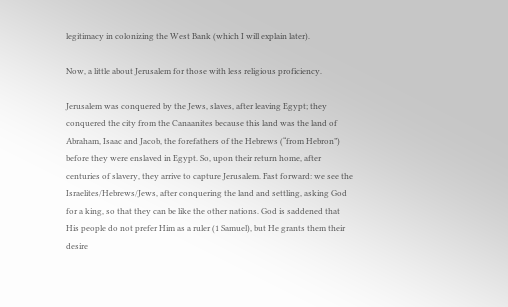legitimacy in colonizing the West Bank (which I will explain later).

Now, a little about Jerusalem for those with less religious proficiency.

Jerusalem was conquered by the Jews, slaves, after leaving Egypt; they conquered the city from the Canaanites because this land was the land of Abraham, Isaac and Jacob, the forefathers of the Hebrews (“from Hebron”) before they were enslaved in Egypt. So, upon their return home, after centuries of slavery, they arrive to capture Jerusalem. Fast forward: we see the Israelites/Hebrews/Jews, after conquering the land and settling, asking God for a king, so that they can be like the other nations. God is saddened that His people do not prefer Him as a ruler (1 Samuel), but He grants them their desire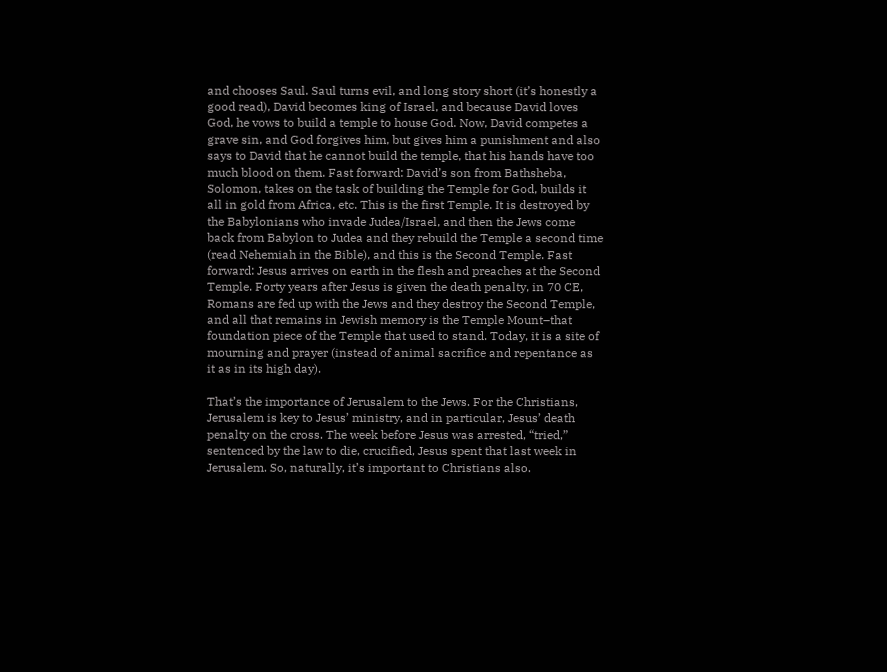and chooses Saul. Saul turns evil, and long story short (it’s honestly a good read), David becomes king of Israel, and because David loves God, he vows to build a temple to house God. Now, David competes a grave sin, and God forgives him, but gives him a punishment and also says to David that he cannot build the temple, that his hands have too much blood on them. Fast forward: David’s son from Bathsheba, Solomon, takes on the task of building the Temple for God, builds it all in gold from Africa, etc. This is the first Temple. It is destroyed by the Babylonians who invade Judea/Israel, and then the Jews come back from Babylon to Judea and they rebuild the Temple a second time (read Nehemiah in the Bible), and this is the Second Temple. Fast forward: Jesus arrives on earth in the flesh and preaches at the Second Temple. Forty years after Jesus is given the death penalty, in 70 CE, Romans are fed up with the Jews and they destroy the Second Temple, and all that remains in Jewish memory is the Temple Mount–that foundation piece of the Temple that used to stand. Today, it is a site of mourning and prayer (instead of animal sacrifice and repentance as it as in its high day).

That’s the importance of Jerusalem to the Jews. For the Christians, Jerusalem is key to Jesus’ ministry, and in particular, Jesus’ death penalty on the cross. The week before Jesus was arrested, “tried,” sentenced by the law to die, crucified, Jesus spent that last week in Jerusalem. So, naturally, it’s important to Christians also.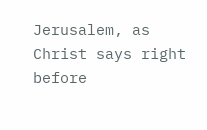Jerusalem, as Christ says right before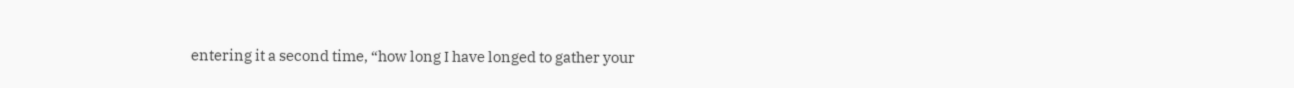entering it a second time, “how long I have longed to gather your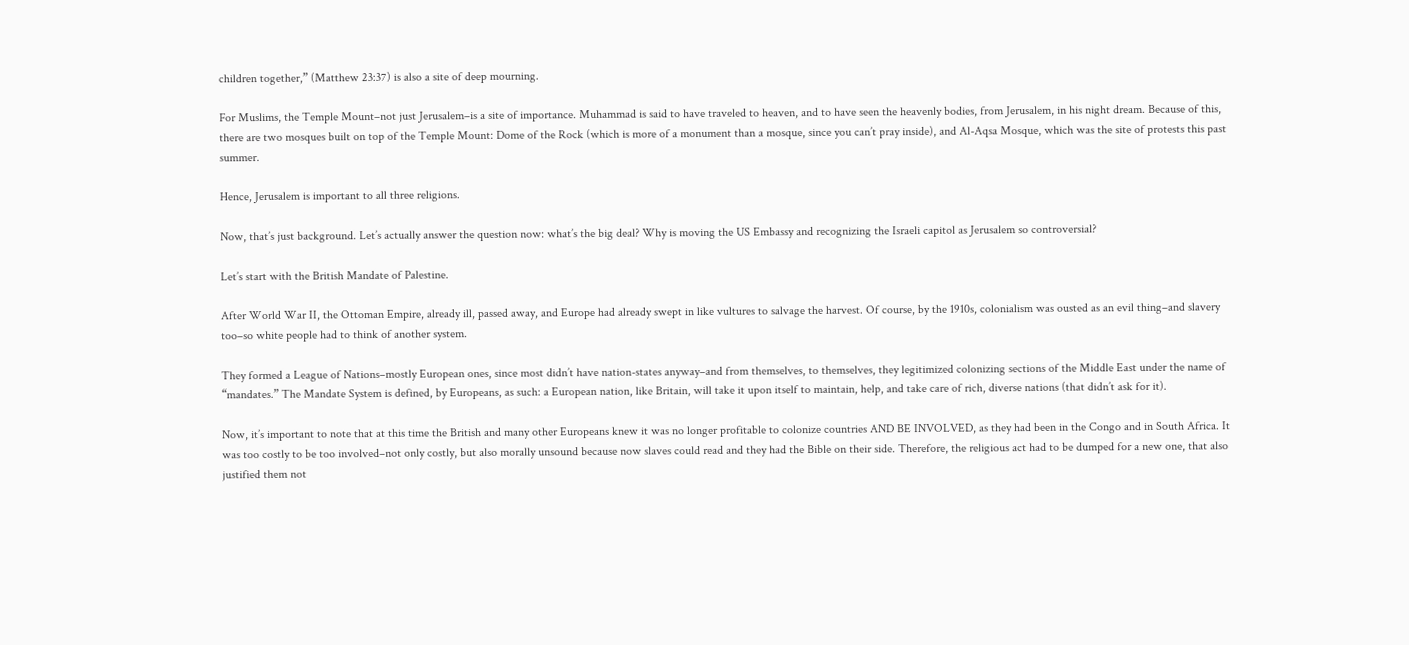children together,” (Matthew 23:37) is also a site of deep mourning.

For Muslims, the Temple Mount–not just Jerusalem–is a site of importance. Muhammad is said to have traveled to heaven, and to have seen the heavenly bodies, from Jerusalem, in his night dream. Because of this, there are two mosques built on top of the Temple Mount: Dome of the Rock (which is more of a monument than a mosque, since you can’t pray inside), and Al-Aqsa Mosque, which was the site of protests this past summer.

Hence, Jerusalem is important to all three religions.

Now, that’s just background. Let’s actually answer the question now: what’s the big deal? Why is moving the US Embassy and recognizing the Israeli capitol as Jerusalem so controversial?

Let’s start with the British Mandate of Palestine.

After World War II, the Ottoman Empire, already ill, passed away, and Europe had already swept in like vultures to salvage the harvest. Of course, by the 1910s, colonialism was ousted as an evil thing–and slavery too–so white people had to think of another system.

They formed a League of Nations–mostly European ones, since most didn’t have nation-states anyway–and from themselves, to themselves, they legitimized colonizing sections of the Middle East under the name of “mandates.” The Mandate System is defined, by Europeans, as such: a European nation, like Britain, will take it upon itself to maintain, help, and take care of rich, diverse nations (that didn’t ask for it).

Now, it’s important to note that at this time the British and many other Europeans knew it was no longer profitable to colonize countries AND BE INVOLVED, as they had been in the Congo and in South Africa. It was too costly to be too involved–not only costly, but also morally unsound because now slaves could read and they had the Bible on their side. Therefore, the religious act had to be dumped for a new one, that also justified them not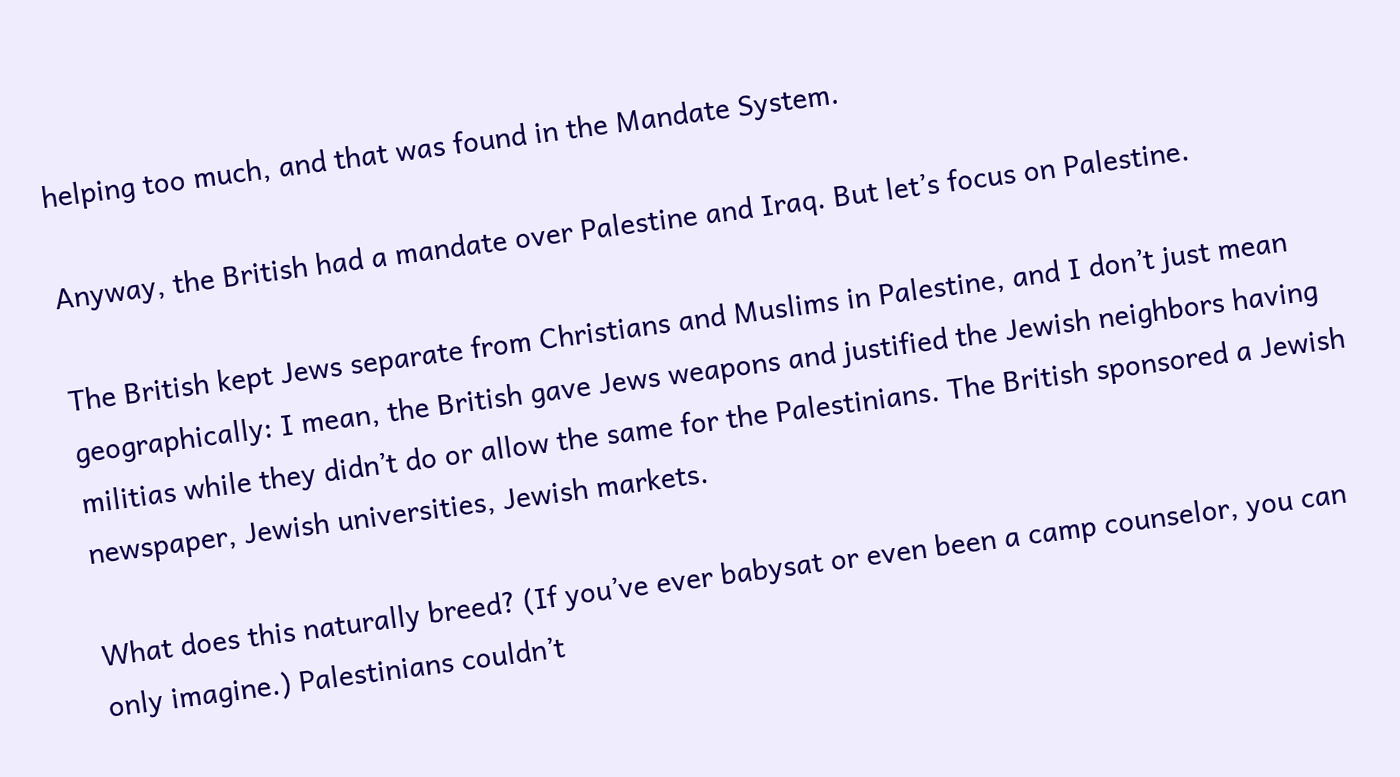helping too much, and that was found in the Mandate System.

Anyway, the British had a mandate over Palestine and Iraq. But let’s focus on Palestine.

The British kept Jews separate from Christians and Muslims in Palestine, and I don’t just mean geographically: I mean, the British gave Jews weapons and justified the Jewish neighbors having militias while they didn’t do or allow the same for the Palestinians. The British sponsored a Jewish newspaper, Jewish universities, Jewish markets.

What does this naturally breed? (If you’ve ever babysat or even been a camp counselor, you can only imagine.) Palestinians couldn’t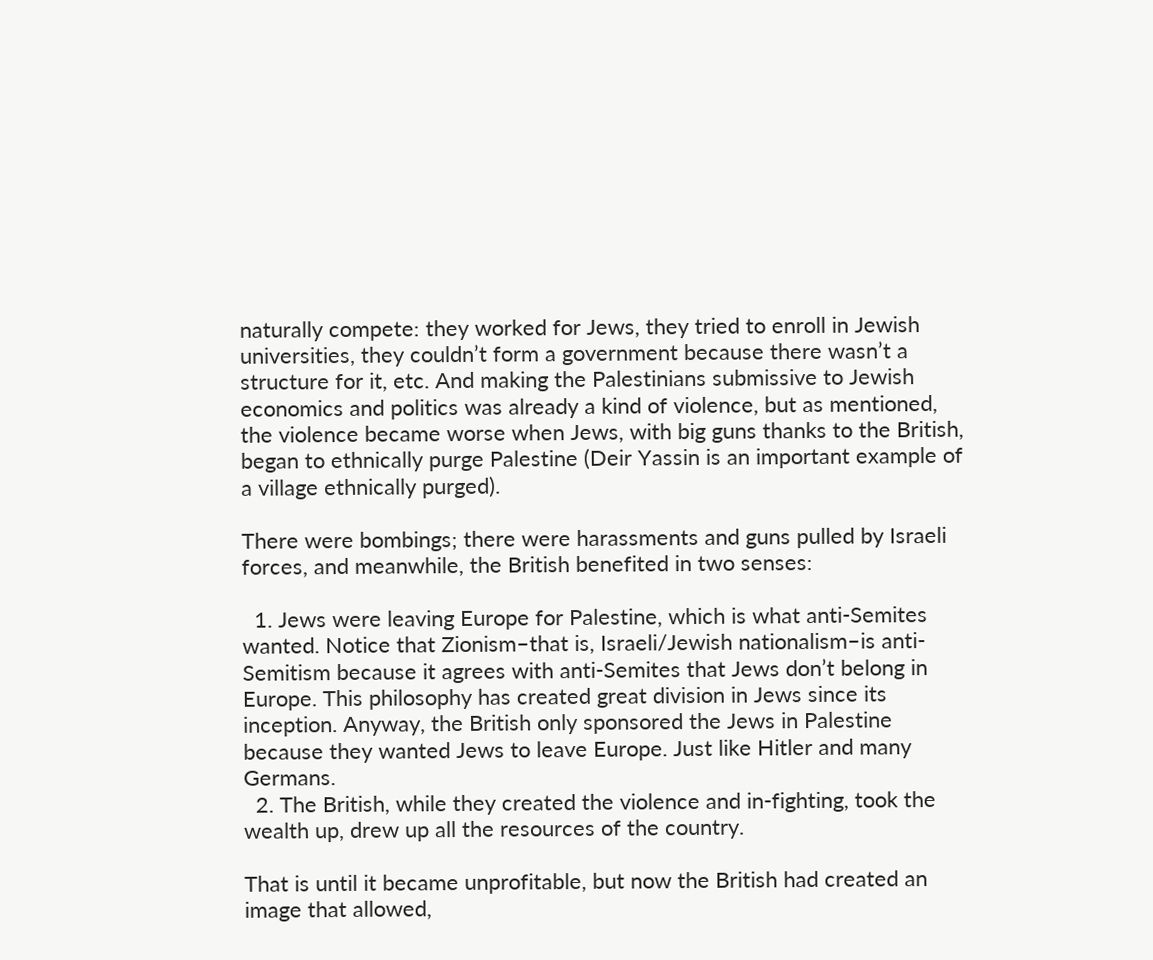naturally compete: they worked for Jews, they tried to enroll in Jewish universities, they couldn’t form a government because there wasn’t a structure for it, etc. And making the Palestinians submissive to Jewish economics and politics was already a kind of violence, but as mentioned, the violence became worse when Jews, with big guns thanks to the British, began to ethnically purge Palestine (Deir Yassin is an important example of a village ethnically purged).

There were bombings; there were harassments and guns pulled by Israeli forces, and meanwhile, the British benefited in two senses:

  1. Jews were leaving Europe for Palestine, which is what anti-Semites wanted. Notice that Zionism–that is, Israeli/Jewish nationalism–is anti-Semitism because it agrees with anti-Semites that Jews don’t belong in Europe. This philosophy has created great division in Jews since its inception. Anyway, the British only sponsored the Jews in Palestine because they wanted Jews to leave Europe. Just like Hitler and many Germans.
  2. The British, while they created the violence and in-fighting, took the wealth up, drew up all the resources of the country.

That is until it became unprofitable, but now the British had created an image that allowed,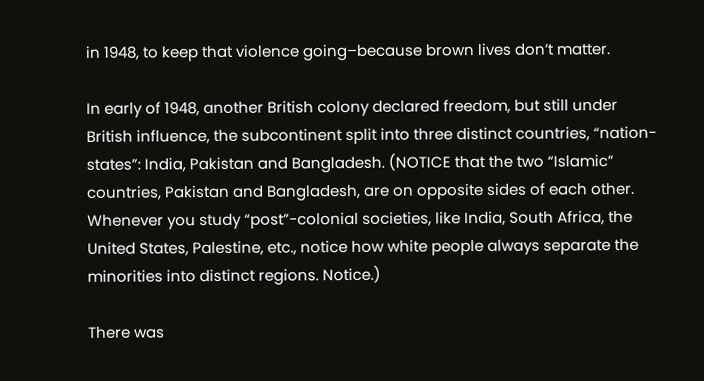in 1948, to keep that violence going–because brown lives don’t matter.

In early of 1948, another British colony declared freedom, but still under British influence, the subcontinent split into three distinct countries, “nation-states”: India, Pakistan and Bangladesh. (NOTICE that the two “Islamic” countries, Pakistan and Bangladesh, are on opposite sides of each other. Whenever you study “post”-colonial societies, like India, South Africa, the United States, Palestine, etc., notice how white people always separate the minorities into distinct regions. Notice.)

There was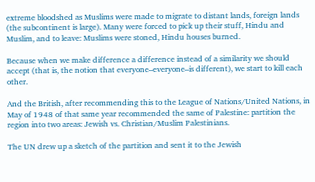extreme bloodshed as Muslims were made to migrate to distant lands, foreign lands (the subcontinent is large). Many were forced to pick up their stuff, Hindu and Muslim, and to leave: Muslims were stoned, Hindu houses burned.

Because when we make difference a difference instead of a similarity we should accept (that is, the notion that everyone–everyone–is different), we start to kill each other.

And the British, after recommending this to the League of Nations/United Nations, in May of 1948 of that same year recommended the same of Palestine: partition the region into two areas: Jewish vs. Christian/Muslim Palestinians.

The UN drew up a sketch of the partition and sent it to the Jewish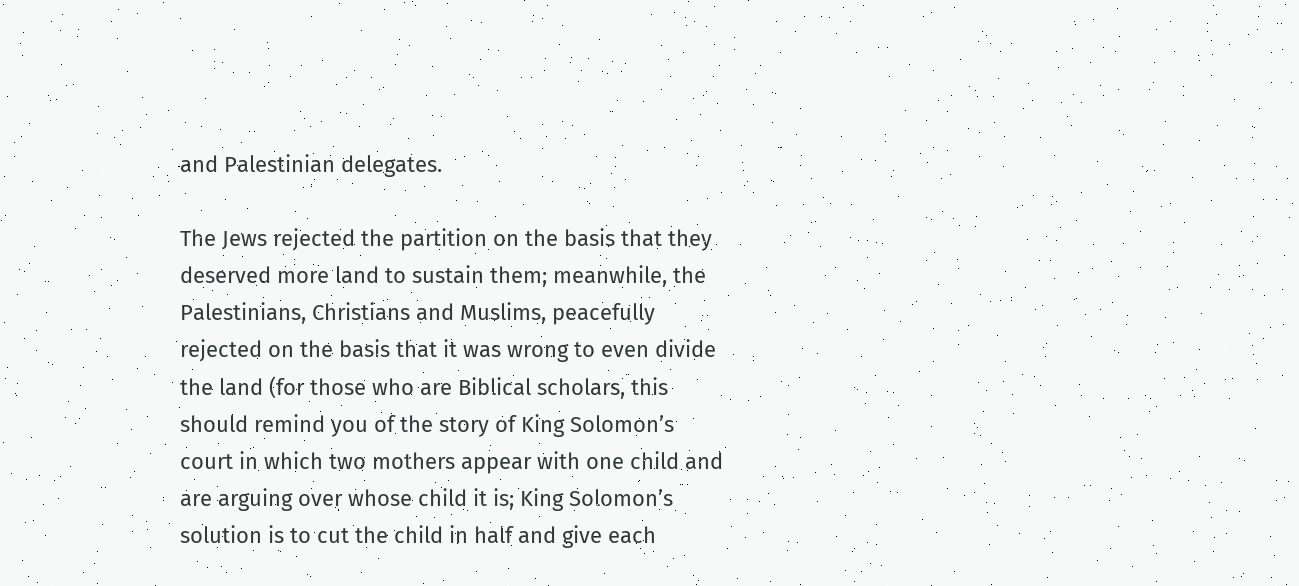and Palestinian delegates.

The Jews rejected the partition on the basis that they deserved more land to sustain them; meanwhile, the Palestinians, Christians and Muslims, peacefully rejected on the basis that it was wrong to even divide the land (for those who are Biblical scholars, this should remind you of the story of King Solomon’s court in which two mothers appear with one child and are arguing over whose child it is; King Solomon’s solution is to cut the child in half and give each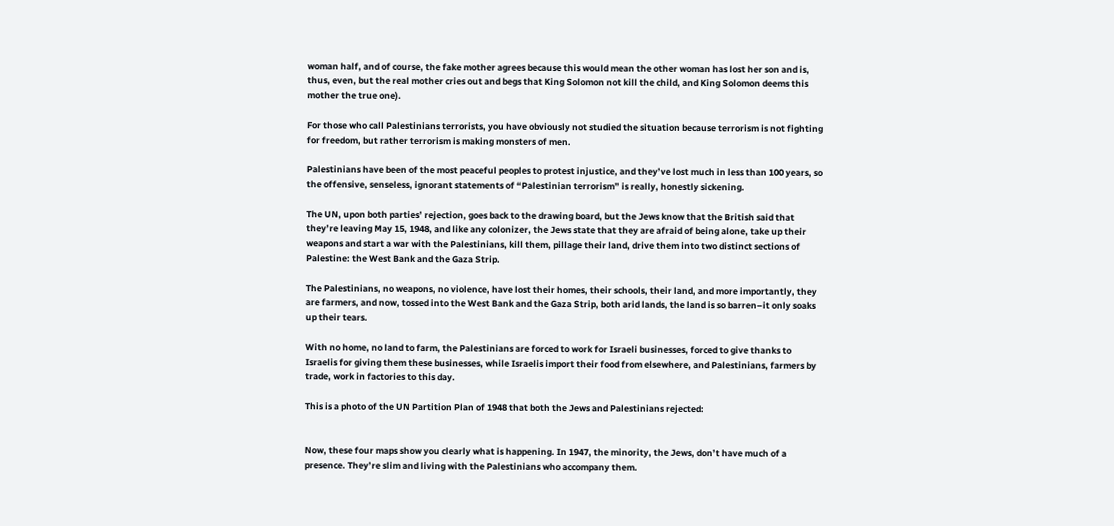woman half, and of course, the fake mother agrees because this would mean the other woman has lost her son and is, thus, even, but the real mother cries out and begs that King Solomon not kill the child, and King Solomon deems this mother the true one).

For those who call Palestinians terrorists, you have obviously not studied the situation because terrorism is not fighting for freedom, but rather terrorism is making monsters of men.

Palestinians have been of the most peaceful peoples to protest injustice, and they’ve lost much in less than 100 years, so the offensive, senseless, ignorant statements of “Palestinian terrorism” is really, honestly sickening.

The UN, upon both parties’ rejection, goes back to the drawing board, but the Jews know that the British said that they’re leaving May 15, 1948, and like any colonizer, the Jews state that they are afraid of being alone, take up their weapons and start a war with the Palestinians, kill them, pillage their land, drive them into two distinct sections of Palestine: the West Bank and the Gaza Strip.

The Palestinians, no weapons, no violence, have lost their homes, their schools, their land, and more importantly, they are farmers, and now, tossed into the West Bank and the Gaza Strip, both arid lands, the land is so barren–it only soaks up their tears.

With no home, no land to farm, the Palestinians are forced to work for Israeli businesses, forced to give thanks to Israelis for giving them these businesses, while Israelis import their food from elsewhere, and Palestinians, farmers by trade, work in factories to this day.

This is a photo of the UN Partition Plan of 1948 that both the Jews and Palestinians rejected:


Now, these four maps show you clearly what is happening. In 1947, the minority, the Jews, don’t have much of a presence. They’re slim and living with the Palestinians who accompany them.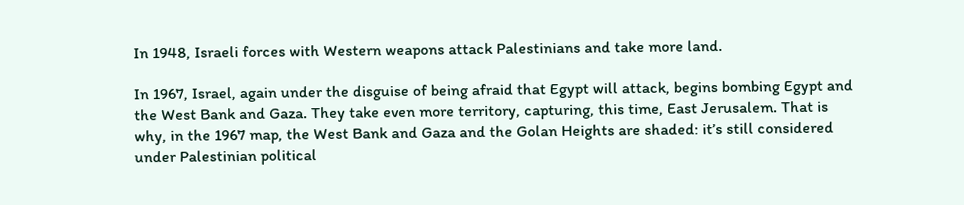In 1948, Israeli forces with Western weapons attack Palestinians and take more land.

In 1967, Israel, again under the disguise of being afraid that Egypt will attack, begins bombing Egypt and the West Bank and Gaza. They take even more territory, capturing, this time, East Jerusalem. That is why, in the 1967 map, the West Bank and Gaza and the Golan Heights are shaded: it’s still considered under Palestinian political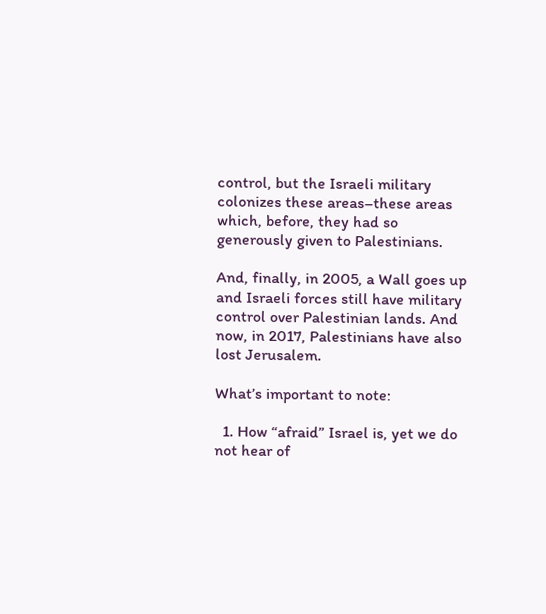control, but the Israeli military colonizes these areas–these areas which, before, they had so generously given to Palestinians.

And, finally, in 2005, a Wall goes up and Israeli forces still have military control over Palestinian lands. And now, in 2017, Palestinians have also lost Jerusalem.

What’s important to note:

  1. How “afraid” Israel is, yet we do not hear of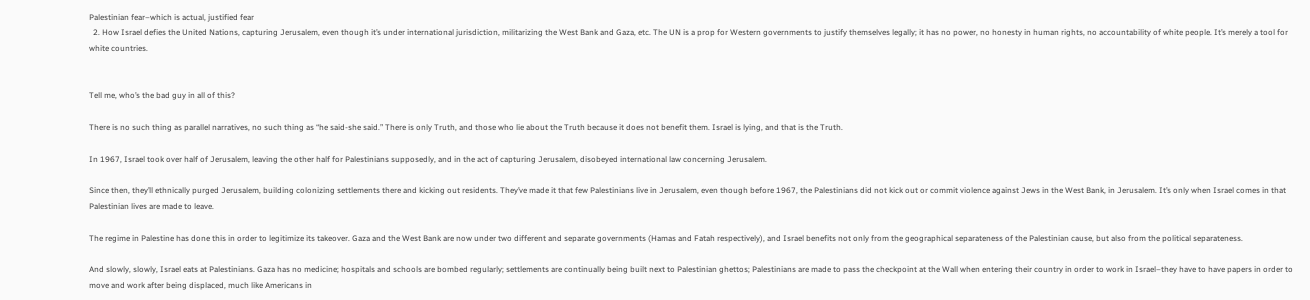Palestinian fear–which is actual, justified fear
  2. How Israel defies the United Nations, capturing Jerusalem, even though it’s under international jurisdiction, militarizing the West Bank and Gaza, etc. The UN is a prop for Western governments to justify themselves legally; it has no power, no honesty in human rights, no accountability of white people. It’s merely a tool for white countries.


Tell me, who’s the bad guy in all of this?

There is no such thing as parallel narratives, no such thing as “he said-she said.” There is only Truth, and those who lie about the Truth because it does not benefit them. Israel is lying, and that is the Truth.

In 1967, Israel took over half of Jerusalem, leaving the other half for Palestinians supposedly, and in the act of capturing Jerusalem, disobeyed international law concerning Jerusalem.

Since then, they’ll ethnically purged Jerusalem, building colonizing settlements there and kicking out residents. They’ve made it that few Palestinians live in Jerusalem, even though before 1967, the Palestinians did not kick out or commit violence against Jews in the West Bank, in Jerusalem. It’s only when Israel comes in that Palestinian lives are made to leave.

The regime in Palestine has done this in order to legitimize its takeover. Gaza and the West Bank are now under two different and separate governments (Hamas and Fatah respectively), and Israel benefits not only from the geographical separateness of the Palestinian cause, but also from the political separateness.

And slowly, slowly, Israel eats at Palestinians. Gaza has no medicine; hospitals and schools are bombed regularly; settlements are continually being built next to Palestinian ghettos; Palestinians are made to pass the checkpoint at the Wall when entering their country in order to work in Israel–they have to have papers in order to move and work after being displaced, much like Americans in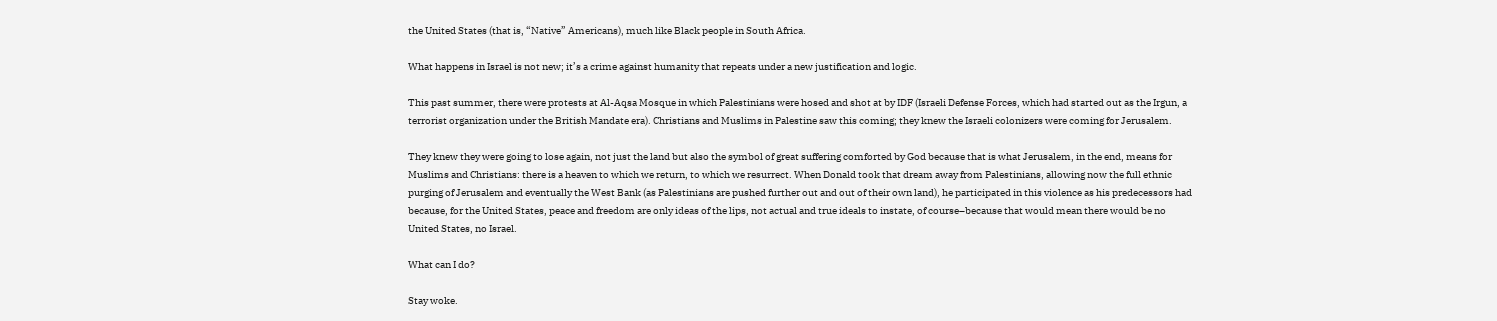the United States (that is, “Native” Americans), much like Black people in South Africa.

What happens in Israel is not new; it’s a crime against humanity that repeats under a new justification and logic.

This past summer, there were protests at Al-Aqsa Mosque in which Palestinians were hosed and shot at by IDF (Israeli Defense Forces, which had started out as the Irgun, a terrorist organization under the British Mandate era). Christians and Muslims in Palestine saw this coming; they knew the Israeli colonizers were coming for Jerusalem.

They knew they were going to lose again, not just the land but also the symbol of great suffering comforted by God because that is what Jerusalem, in the end, means for Muslims and Christians: there is a heaven to which we return, to which we resurrect. When Donald took that dream away from Palestinians, allowing now the full ethnic purging of Jerusalem and eventually the West Bank (as Palestinians are pushed further out and out of their own land), he participated in this violence as his predecessors had because, for the United States, peace and freedom are only ideas of the lips, not actual and true ideals to instate, of course–because that would mean there would be no United States, no Israel.

What can I do?

Stay woke.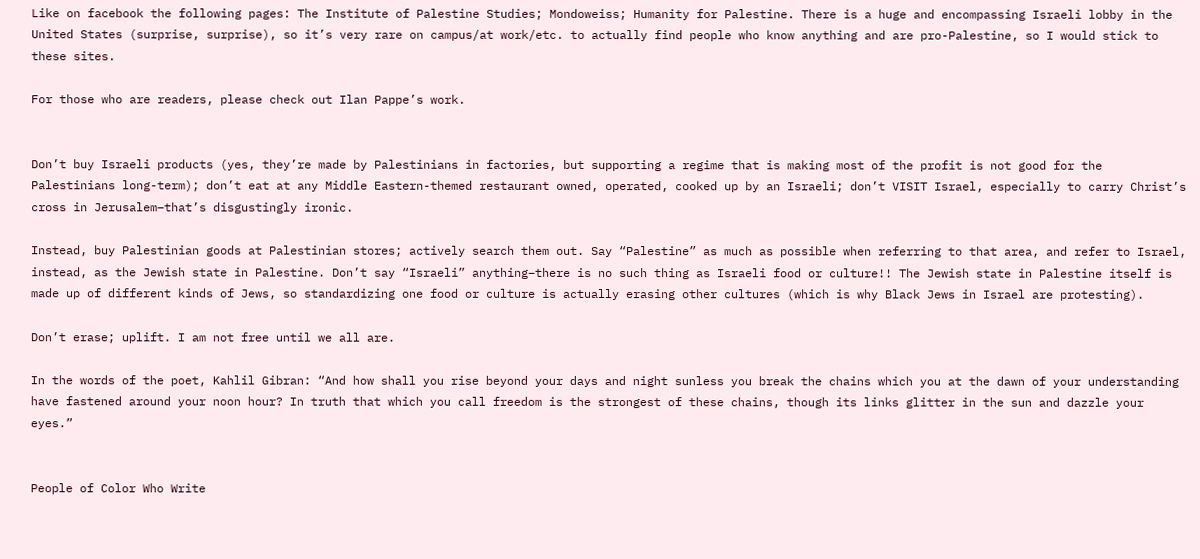Like on facebook the following pages: The Institute of Palestine Studies; Mondoweiss; Humanity for Palestine. There is a huge and encompassing Israeli lobby in the United States (surprise, surprise), so it’s very rare on campus/at work/etc. to actually find people who know anything and are pro-Palestine, so I would stick to these sites.

For those who are readers, please check out Ilan Pappe’s work.


Don’t buy Israeli products (yes, they’re made by Palestinians in factories, but supporting a regime that is making most of the profit is not good for the Palestinians long-term); don’t eat at any Middle Eastern-themed restaurant owned, operated, cooked up by an Israeli; don’t VISIT Israel, especially to carry Christ’s cross in Jerusalem–that’s disgustingly ironic.

Instead, buy Palestinian goods at Palestinian stores; actively search them out. Say “Palestine” as much as possible when referring to that area, and refer to Israel, instead, as the Jewish state in Palestine. Don’t say “Israeli” anything–there is no such thing as Israeli food or culture!! The Jewish state in Palestine itself is made up of different kinds of Jews, so standardizing one food or culture is actually erasing other cultures (which is why Black Jews in Israel are protesting).

Don’t erase; uplift. I am not free until we all are.

In the words of the poet, Kahlil Gibran: “And how shall you rise beyond your days and night sunless you break the chains which you at the dawn of your understanding have fastened around your noon hour? In truth that which you call freedom is the strongest of these chains, though its links glitter in the sun and dazzle your eyes.”


People of Color Who Write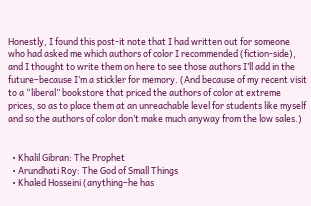Honestly, I found this post-it note that I had written out for someone who had asked me which authors of color I recommended (fiction-side), and I thought to write them on here to see those authors I’ll add in the future–because I’m a stickler for memory. (And because of my recent visit to a “liberal” bookstore that priced the authors of color at extreme prices, so as to place them at an unreachable level for students like myself and so the authors of color don’t make much anyway from the low sales.)


  • Khalil Gibran: The Prophet
  • Arundhati Roy: The God of Small Things
  • Khaled Hosseini (anything–he has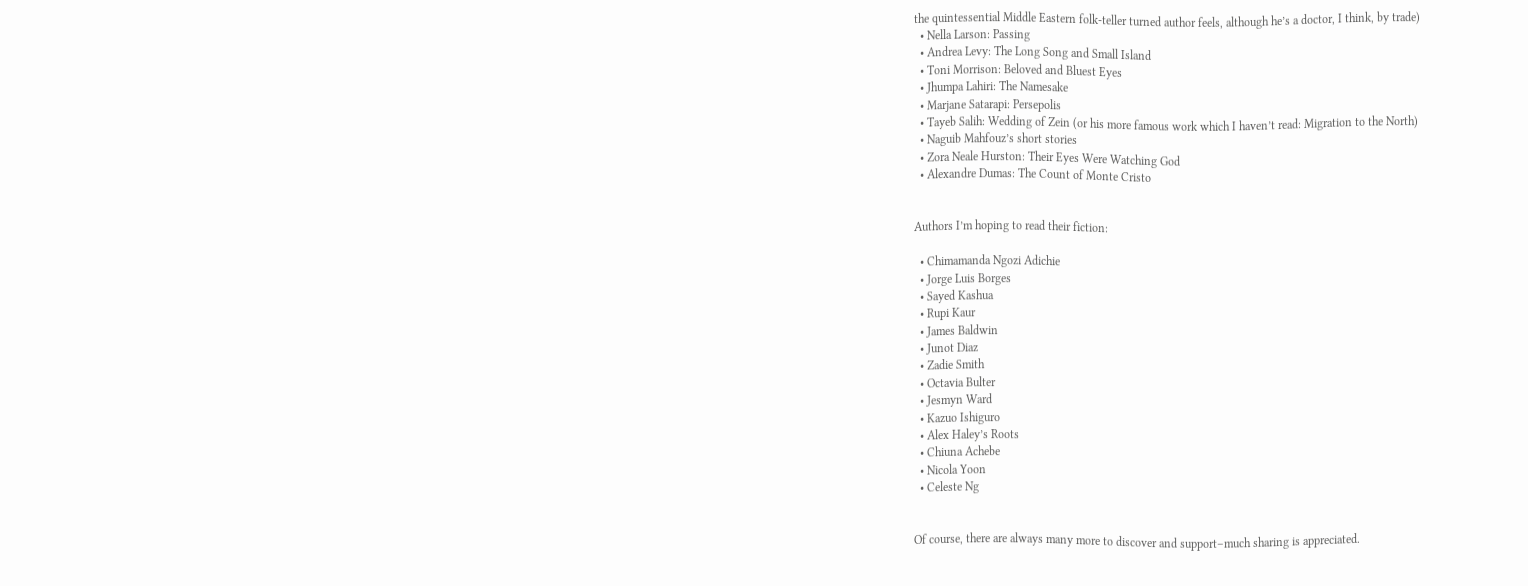the quintessential Middle Eastern folk-teller turned author feels, although he’s a doctor, I think, by trade)
  • Nella Larson: Passing
  • Andrea Levy: The Long Song and Small Island
  • Toni Morrison: Beloved and Bluest Eyes
  • Jhumpa Lahiri: The Namesake
  • Marjane Satarapi: Persepolis
  • Tayeb Salih: Wedding of Zein (or his more famous work which I haven’t read: Migration to the North)
  • Naguib Mahfouz’s short stories
  • Zora Neale Hurston: Their Eyes Were Watching God
  • Alexandre Dumas: The Count of Monte Cristo


Authors I’m hoping to read their fiction:

  • Chimamanda Ngozi Adichie
  • Jorge Luis Borges
  • Sayed Kashua
  • Rupi Kaur
  • James Baldwin
  • Junot Diaz
  • Zadie Smith
  • Octavia Bulter
  • Jesmyn Ward
  • Kazuo Ishiguro
  • Alex Haley’s Roots
  • Chiuna Achebe
  • Nicola Yoon
  • Celeste Ng


Of course, there are always many more to discover and support–much sharing is appreciated.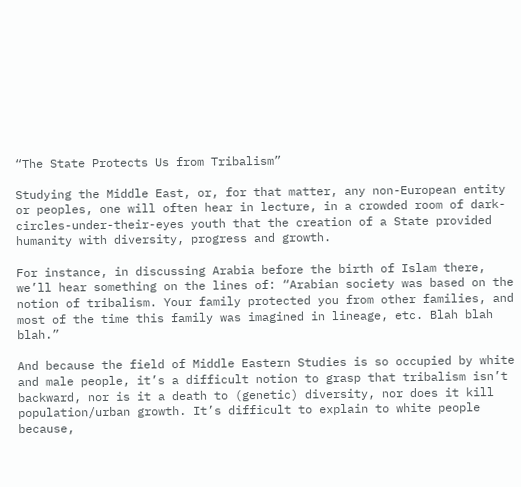“The State Protects Us from Tribalism”

Studying the Middle East, or, for that matter, any non-European entity or peoples, one will often hear in lecture, in a crowded room of dark-circles-under-their-eyes youth that the creation of a State provided humanity with diversity, progress and growth.

For instance, in discussing Arabia before the birth of Islam there, we’ll hear something on the lines of: “Arabian society was based on the notion of tribalism. Your family protected you from other families, and most of the time this family was imagined in lineage, etc. Blah blah blah.”

And because the field of Middle Eastern Studies is so occupied by white and male people, it’s a difficult notion to grasp that tribalism isn’t backward, nor is it a death to (genetic) diversity, nor does it kill population/urban growth. It’s difficult to explain to white people because,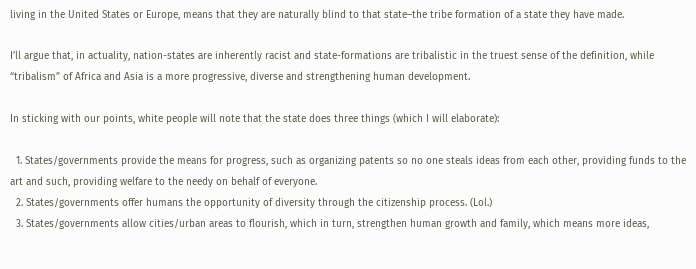living in the United States or Europe, means that they are naturally blind to that state–the tribe formation of a state they have made.

I’ll argue that, in actuality, nation-states are inherently racist and state-formations are tribalistic in the truest sense of the definition, while “tribalism” of Africa and Asia is a more progressive, diverse and strengthening human development.

In sticking with our points, white people will note that the state does three things (which I will elaborate):

  1. States/governments provide the means for progress, such as organizing patents so no one steals ideas from each other, providing funds to the art and such, providing welfare to the needy on behalf of everyone.
  2. States/governments offer humans the opportunity of diversity through the citizenship process. (Lol.)
  3. States/governments allow cities/urban areas to flourish, which in turn, strengthen human growth and family, which means more ideas,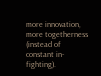more innovation, more togetherness (instead of constant in-fighting).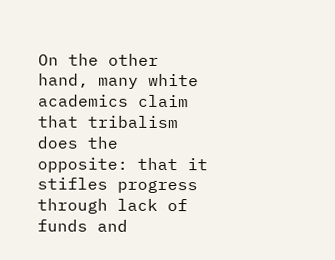On the other hand, many white academics claim that tribalism does the opposite: that it stifles progress through lack of funds and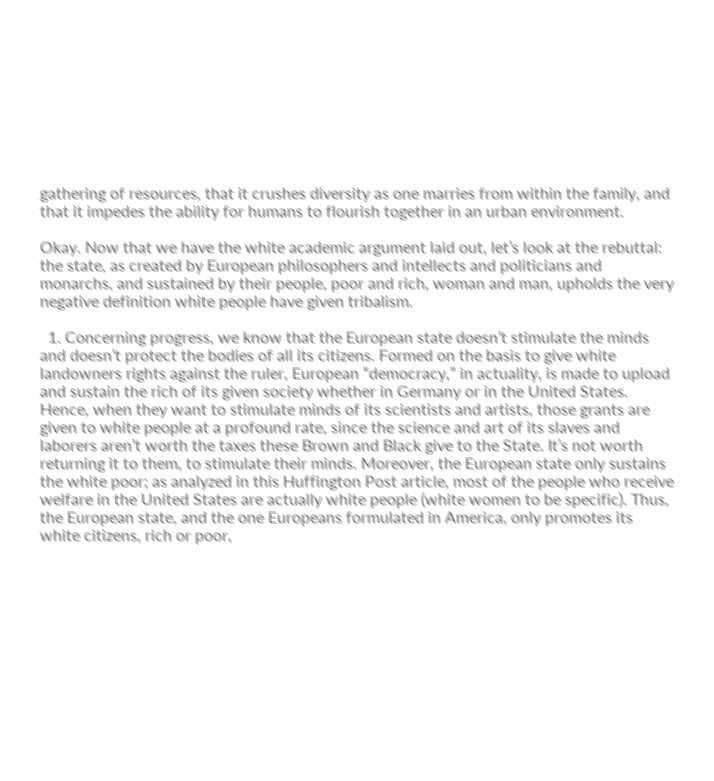gathering of resources, that it crushes diversity as one marries from within the family, and that it impedes the ability for humans to flourish together in an urban environment.

Okay. Now that we have the white academic argument laid out, let’s look at the rebuttal: the state, as created by European philosophers and intellects and politicians and monarchs, and sustained by their people, poor and rich, woman and man, upholds the very negative definition white people have given tribalism.

  1. Concerning progress, we know that the European state doesn’t stimulate the minds and doesn’t protect the bodies of all its citizens. Formed on the basis to give white landowners rights against the ruler, European “democracy,” in actuality, is made to upload and sustain the rich of its given society whether in Germany or in the United States. Hence, when they want to stimulate minds of its scientists and artists, those grants are given to white people at a profound rate, since the science and art of its slaves and laborers aren’t worth the taxes these Brown and Black give to the State. It’s not worth returning it to them, to stimulate their minds. Moreover, the European state only sustains the white poor; as analyzed in this Huffington Post article, most of the people who receive welfare in the United States are actually white people (white women to be specific). Thus, the European state, and the one Europeans formulated in America, only promotes its white citizens, rich or poor,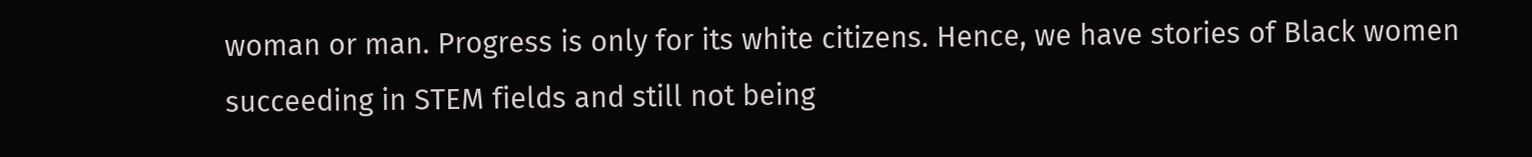woman or man. Progress is only for its white citizens. Hence, we have stories of Black women succeeding in STEM fields and still not being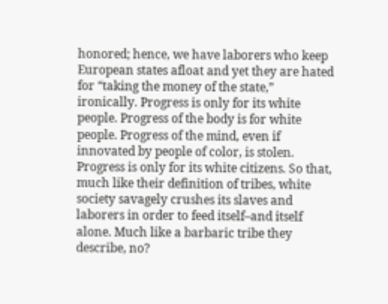honored; hence, we have laborers who keep European states afloat and yet they are hated for “taking the money of the state,” ironically. Progress is only for its white people. Progress of the body is for white people. Progress of the mind, even if innovated by people of color, is stolen. Progress is only for its white citizens. So that, much like their definition of tribes, white society savagely crushes its slaves and laborers in order to feed itself–and itself alone. Much like a barbaric tribe they describe, no?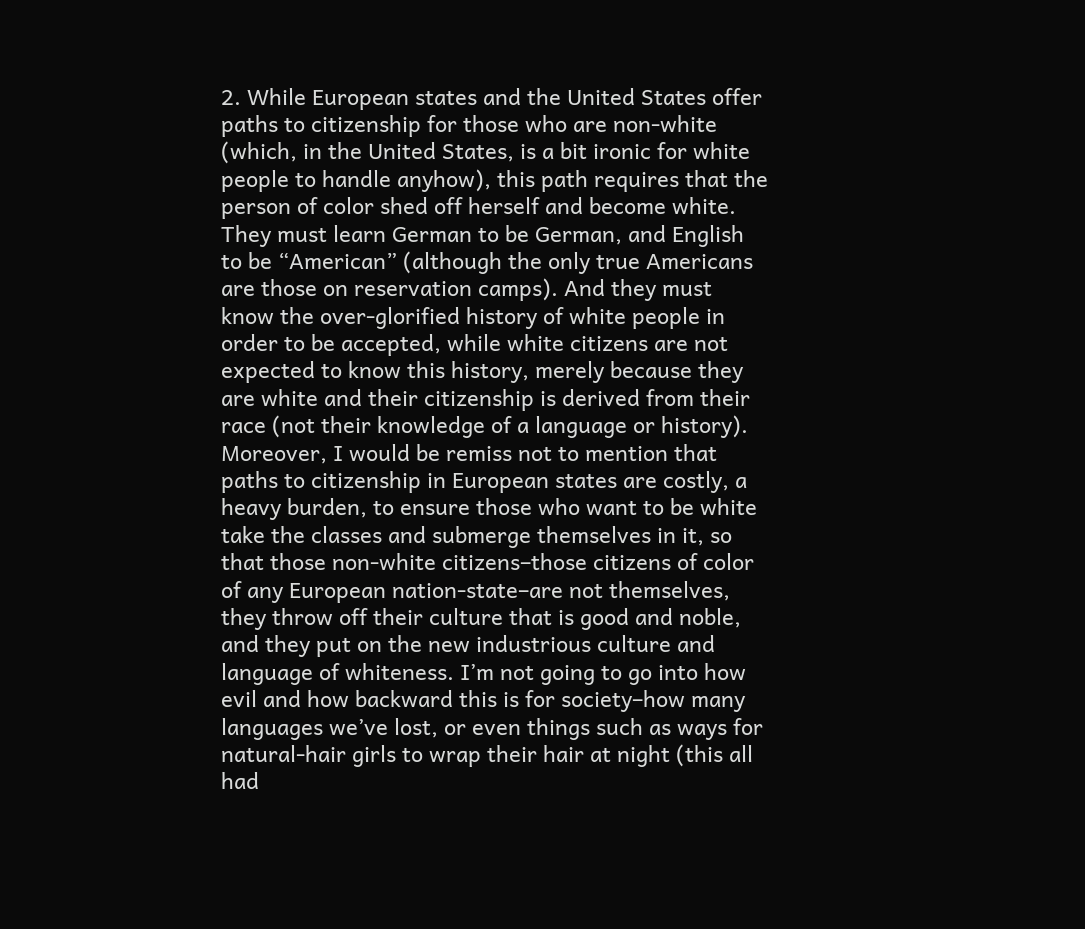2. While European states and the United States offer paths to citizenship for those who are non-white (which, in the United States, is a bit ironic for white people to handle anyhow), this path requires that the person of color shed off herself and become white. They must learn German to be German, and English to be “American” (although the only true Americans are those on reservation camps). And they must know the over-glorified history of white people in order to be accepted, while white citizens are not expected to know this history, merely because they are white and their citizenship is derived from their race (not their knowledge of a language or history). Moreover, I would be remiss not to mention that paths to citizenship in European states are costly, a heavy burden, to ensure those who want to be white take the classes and submerge themselves in it, so that those non-white citizens–those citizens of color of any European nation-state–are not themselves, they throw off their culture that is good and noble, and they put on the new industrious culture and language of whiteness. I’m not going to go into how evil and how backward this is for society–how many languages we’ve lost, or even things such as ways for natural-hair girls to wrap their hair at night (this all had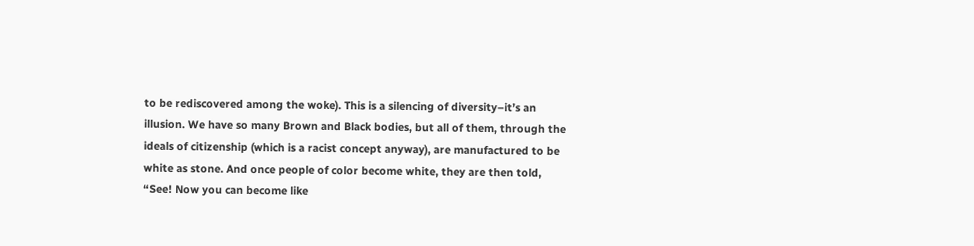to be rediscovered among the woke). This is a silencing of diversity–it’s an illusion. We have so many Brown and Black bodies, but all of them, through the ideals of citizenship (which is a racist concept anyway), are manufactured to be white as stone. And once people of color become white, they are then told, “See! Now you can become like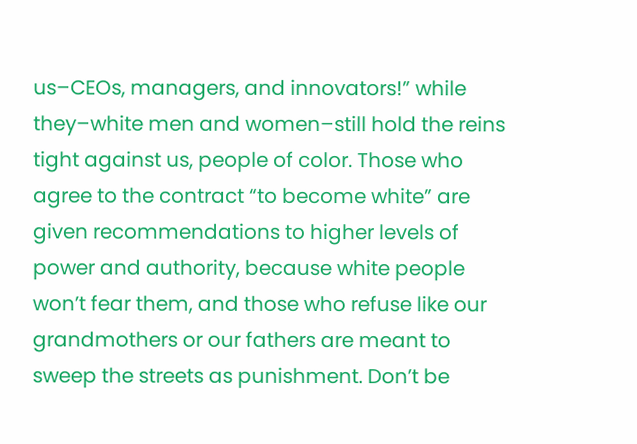us–CEOs, managers, and innovators!” while they–white men and women–still hold the reins tight against us, people of color. Those who agree to the contract “to become white” are given recommendations to higher levels of power and authority, because white people won’t fear them, and those who refuse like our grandmothers or our fathers are meant to sweep the streets as punishment. Don’t be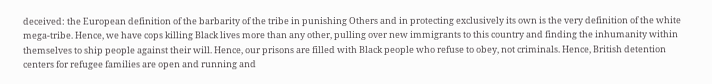deceived: the European definition of the barbarity of the tribe in punishing Others and in protecting exclusively its own is the very definition of the white mega-tribe. Hence, we have cops killing Black lives more than any other, pulling over new immigrants to this country and finding the inhumanity within themselves to ship people against their will. Hence, our prisons are filled with Black people who refuse to obey, not criminals. Hence, British detention centers for refugee families are open and running and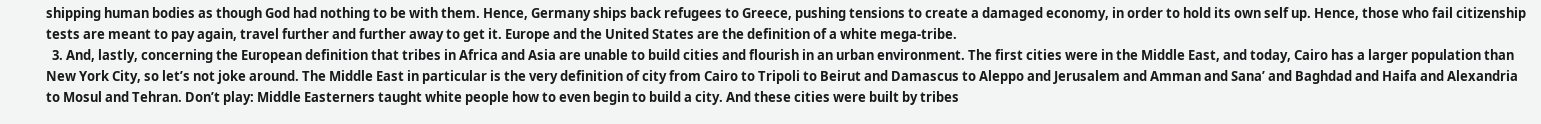shipping human bodies as though God had nothing to be with them. Hence, Germany ships back refugees to Greece, pushing tensions to create a damaged economy, in order to hold its own self up. Hence, those who fail citizenship tests are meant to pay again, travel further and further away to get it. Europe and the United States are the definition of a white mega-tribe.
  3. And, lastly, concerning the European definition that tribes in Africa and Asia are unable to build cities and flourish in an urban environment. The first cities were in the Middle East, and today, Cairo has a larger population than New York City, so let’s not joke around. The Middle East in particular is the very definition of city from Cairo to Tripoli to Beirut and Damascus to Aleppo and Jerusalem and Amman and Sana’ and Baghdad and Haifa and Alexandria to Mosul and Tehran. Don’t play: Middle Easterners taught white people how to even begin to build a city. And these cities were built by tribes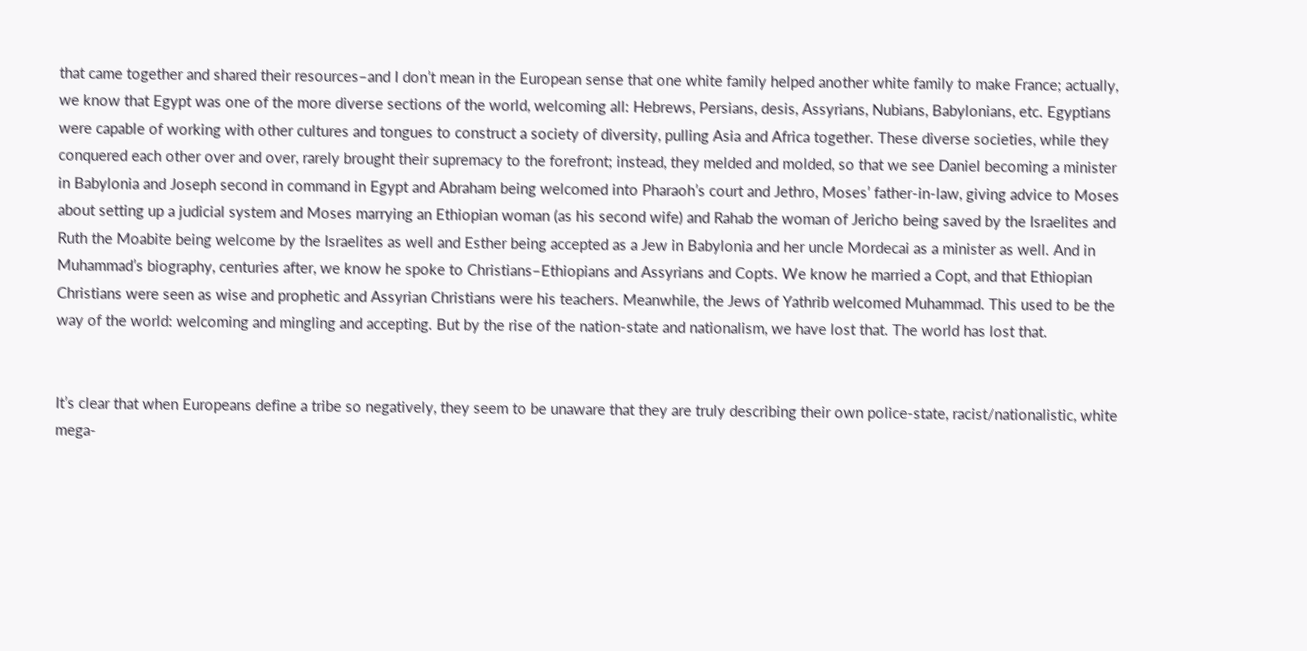that came together and shared their resources–and I don’t mean in the European sense that one white family helped another white family to make France; actually, we know that Egypt was one of the more diverse sections of the world, welcoming all: Hebrews, Persians, desis, Assyrians, Nubians, Babylonians, etc. Egyptians were capable of working with other cultures and tongues to construct a society of diversity, pulling Asia and Africa together. These diverse societies, while they conquered each other over and over, rarely brought their supremacy to the forefront; instead, they melded and molded, so that we see Daniel becoming a minister in Babylonia and Joseph second in command in Egypt and Abraham being welcomed into Pharaoh’s court and Jethro, Moses’ father-in-law, giving advice to Moses about setting up a judicial system and Moses marrying an Ethiopian woman (as his second wife) and Rahab the woman of Jericho being saved by the Israelites and Ruth the Moabite being welcome by the Israelites as well and Esther being accepted as a Jew in Babylonia and her uncle Mordecai as a minister as well. And in Muhammad’s biography, centuries after, we know he spoke to Christians–Ethiopians and Assyrians and Copts. We know he married a Copt, and that Ethiopian Christians were seen as wise and prophetic and Assyrian Christians were his teachers. Meanwhile, the Jews of Yathrib welcomed Muhammad. This used to be the way of the world: welcoming and mingling and accepting. But by the rise of the nation-state and nationalism, we have lost that. The world has lost that.


It’s clear that when Europeans define a tribe so negatively, they seem to be unaware that they are truly describing their own police-state, racist/nationalistic, white mega-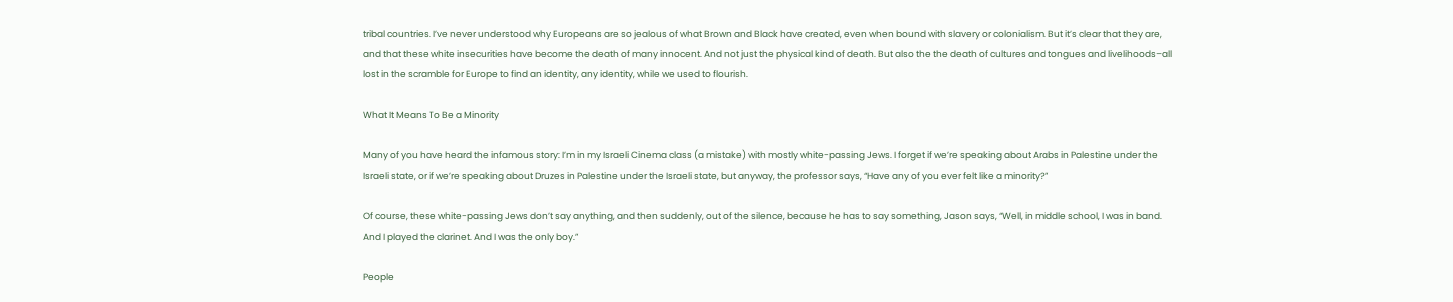tribal countries. I’ve never understood why Europeans are so jealous of what Brown and Black have created, even when bound with slavery or colonialism. But it’s clear that they are, and that these white insecurities have become the death of many innocent. And not just the physical kind of death. But also the the death of cultures and tongues and livelihoods–all lost in the scramble for Europe to find an identity, any identity, while we used to flourish.

What It Means To Be a Minority

Many of you have heard the infamous story: I’m in my Israeli Cinema class (a mistake) with mostly white-passing Jews. I forget if we’re speaking about Arabs in Palestine under the Israeli state, or if we’re speaking about Druzes in Palestine under the Israeli state, but anyway, the professor says, “Have any of you ever felt like a minority?”

Of course, these white-passing Jews don’t say anything, and then suddenly, out of the silence, because he has to say something, Jason says, “Well, in middle school, I was in band. And I played the clarinet. And I was the only boy.”

People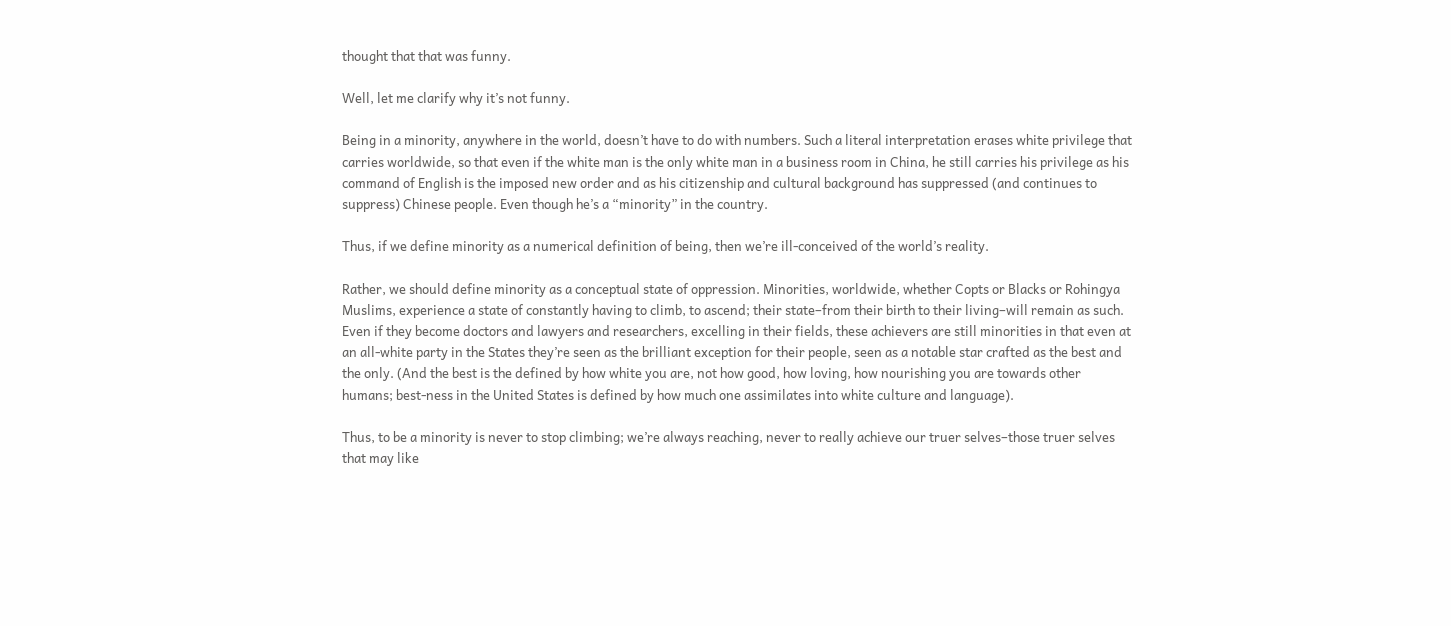thought that that was funny.

Well, let me clarify why it’s not funny.

Being in a minority, anywhere in the world, doesn’t have to do with numbers. Such a literal interpretation erases white privilege that carries worldwide, so that even if the white man is the only white man in a business room in China, he still carries his privilege as his command of English is the imposed new order and as his citizenship and cultural background has suppressed (and continues to suppress) Chinese people. Even though he’s a “minority” in the country.

Thus, if we define minority as a numerical definition of being, then we’re ill-conceived of the world’s reality.

Rather, we should define minority as a conceptual state of oppression. Minorities, worldwide, whether Copts or Blacks or Rohingya Muslims, experience a state of constantly having to climb, to ascend; their state–from their birth to their living–will remain as such. Even if they become doctors and lawyers and researchers, excelling in their fields, these achievers are still minorities in that even at an all-white party in the States they’re seen as the brilliant exception for their people, seen as a notable star crafted as the best and the only. (And the best is the defined by how white you are, not how good, how loving, how nourishing you are towards other humans; best-ness in the United States is defined by how much one assimilates into white culture and language).

Thus, to be a minority is never to stop climbing; we’re always reaching, never to really achieve our truer selves–those truer selves that may like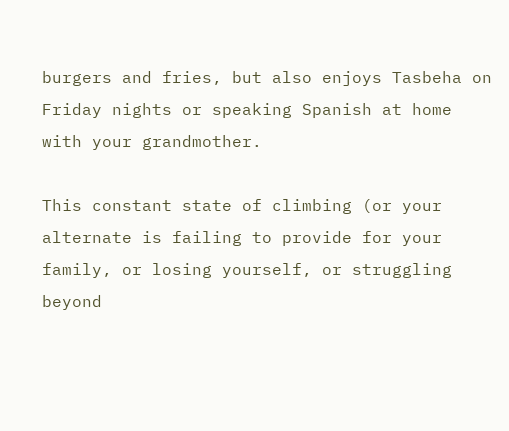burgers and fries, but also enjoys Tasbeha on Friday nights or speaking Spanish at home with your grandmother.

This constant state of climbing (or your alternate is failing to provide for your family, or losing yourself, or struggling beyond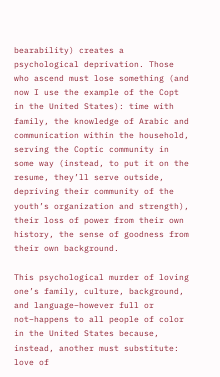bearability) creates a psychological deprivation. Those who ascend must lose something (and now I use the example of the Copt in the United States): time with family, the knowledge of Arabic and communication within the household, serving the Coptic community in some way (instead, to put it on the resume, they’ll serve outside, depriving their community of the youth’s organization and strength), their loss of power from their own history, the sense of goodness from their own background.

This psychological murder of loving one’s family, culture, background, and language–however full or not–happens to all people of color in the United States because, instead, another must substitute: love of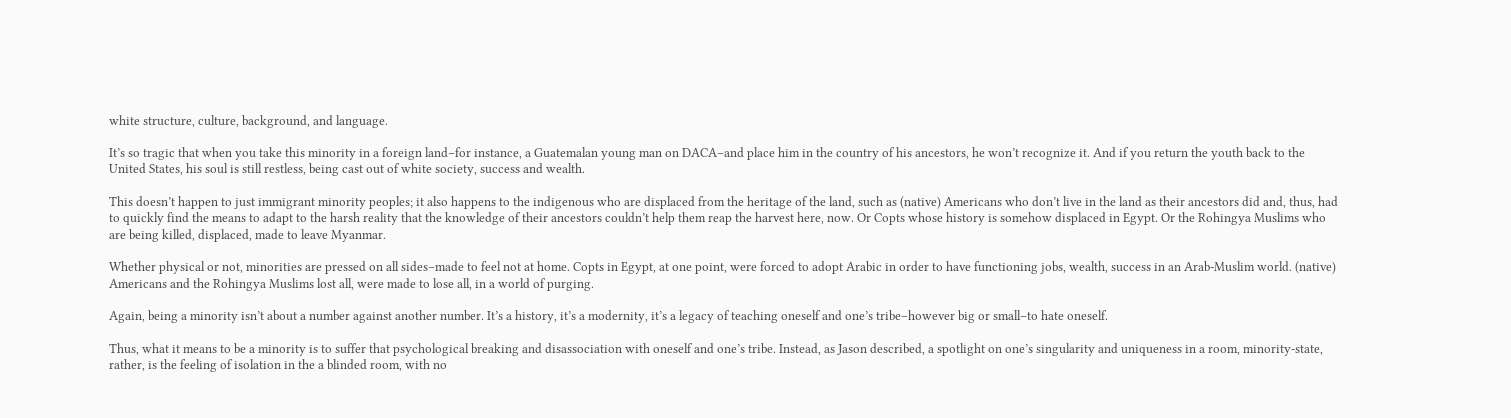white structure, culture, background, and language.

It’s so tragic that when you take this minority in a foreign land–for instance, a Guatemalan young man on DACA–and place him in the country of his ancestors, he won’t recognize it. And if you return the youth back to the United States, his soul is still restless, being cast out of white society, success and wealth.

This doesn’t happen to just immigrant minority peoples; it also happens to the indigenous who are displaced from the heritage of the land, such as (native) Americans who don’t live in the land as their ancestors did and, thus, had to quickly find the means to adapt to the harsh reality that the knowledge of their ancestors couldn’t help them reap the harvest here, now. Or Copts whose history is somehow displaced in Egypt. Or the Rohingya Muslims who are being killed, displaced, made to leave Myanmar.

Whether physical or not, minorities are pressed on all sides–made to feel not at home. Copts in Egypt, at one point, were forced to adopt Arabic in order to have functioning jobs, wealth, success in an Arab-Muslim world. (native) Americans and the Rohingya Muslims lost all, were made to lose all, in a world of purging.

Again, being a minority isn’t about a number against another number. It’s a history, it’s a modernity, it’s a legacy of teaching oneself and one’s tribe–however big or small–to hate oneself.

Thus, what it means to be a minority is to suffer that psychological breaking and disassociation with oneself and one’s tribe. Instead, as Jason described, a spotlight on one’s singularity and uniqueness in a room, minority-state, rather, is the feeling of isolation in the a blinded room, with no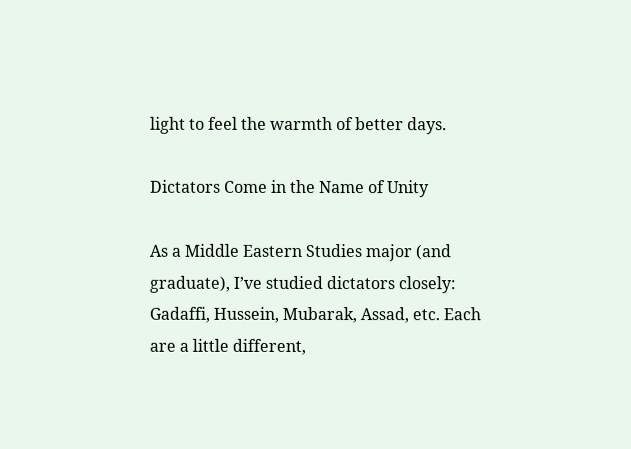light to feel the warmth of better days.

Dictators Come in the Name of Unity

As a Middle Eastern Studies major (and graduate), I’ve studied dictators closely: Gadaffi, Hussein, Mubarak, Assad, etc. Each are a little different,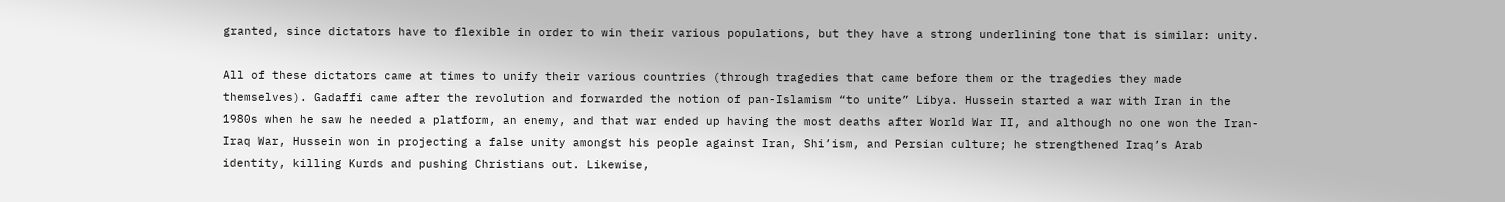granted, since dictators have to flexible in order to win their various populations, but they have a strong underlining tone that is similar: unity.

All of these dictators came at times to unify their various countries (through tragedies that came before them or the tragedies they made themselves). Gadaffi came after the revolution and forwarded the notion of pan-Islamism “to unite” Libya. Hussein started a war with Iran in the 1980s when he saw he needed a platform, an enemy, and that war ended up having the most deaths after World War II, and although no one won the Iran-Iraq War, Hussein won in projecting a false unity amongst his people against Iran, Shi’ism, and Persian culture; he strengthened Iraq’s Arab identity, killing Kurds and pushing Christians out. Likewise,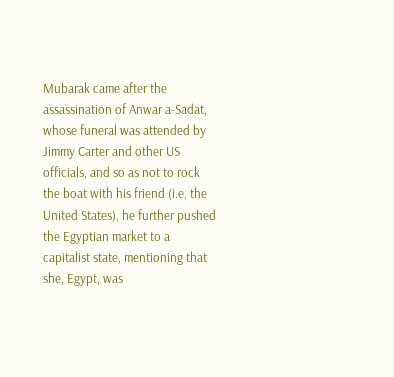Mubarak came after the assassination of Anwar a-Sadat, whose funeral was attended by Jimmy Carter and other US officials, and so as not to rock the boat with his friend (i.e. the United States), he further pushed the Egyptian market to a capitalist state, mentioning that she, Egypt, was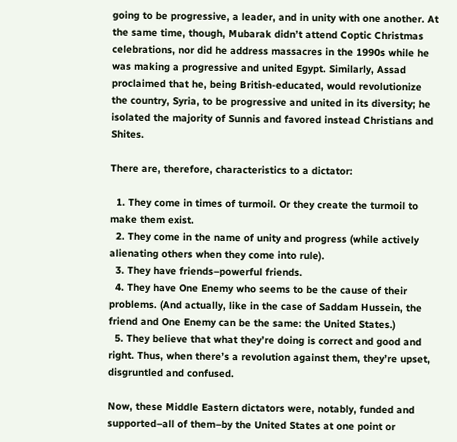going to be progressive, a leader, and in unity with one another. At the same time, though, Mubarak didn’t attend Coptic Christmas celebrations, nor did he address massacres in the 1990s while he was making a progressive and united Egypt. Similarly, Assad proclaimed that he, being British-educated, would revolutionize the country, Syria, to be progressive and united in its diversity; he isolated the majority of Sunnis and favored instead Christians and Shites.

There are, therefore, characteristics to a dictator:

  1. They come in times of turmoil. Or they create the turmoil to make them exist.
  2. They come in the name of unity and progress (while actively alienating others when they come into rule).
  3. They have friends–powerful friends.
  4. They have One Enemy who seems to be the cause of their problems. (And actually, like in the case of Saddam Hussein, the friend and One Enemy can be the same: the United States.)
  5. They believe that what they’re doing is correct and good and right. Thus, when there’s a revolution against them, they’re upset, disgruntled and confused.

Now, these Middle Eastern dictators were, notably, funded and supported–all of them–by the United States at one point or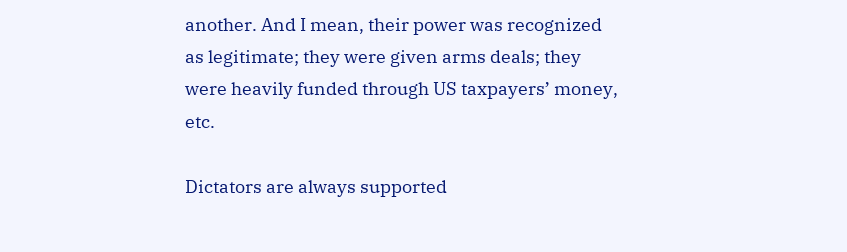another. And I mean, their power was recognized as legitimate; they were given arms deals; they were heavily funded through US taxpayers’ money, etc.

Dictators are always supported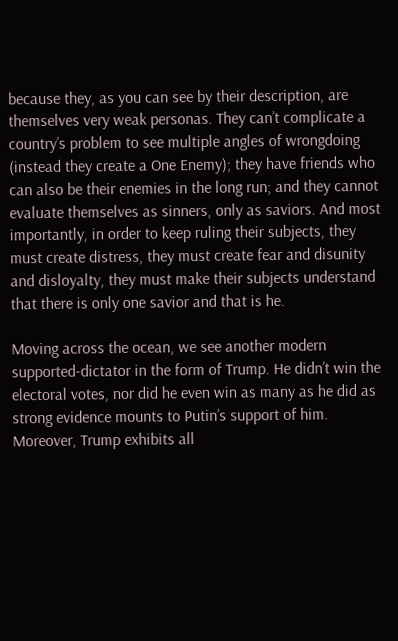because they, as you can see by their description, are themselves very weak personas. They can’t complicate a country’s problem to see multiple angles of wrongdoing (instead they create a One Enemy); they have friends who can also be their enemies in the long run; and they cannot evaluate themselves as sinners, only as saviors. And most importantly, in order to keep ruling their subjects, they must create distress, they must create fear and disunity and disloyalty, they must make their subjects understand that there is only one savior and that is he.

Moving across the ocean, we see another modern supported-dictator in the form of Trump. He didn’t win the electoral votes, nor did he even win as many as he did as strong evidence mounts to Putin’s support of him. Moreover, Trump exhibits all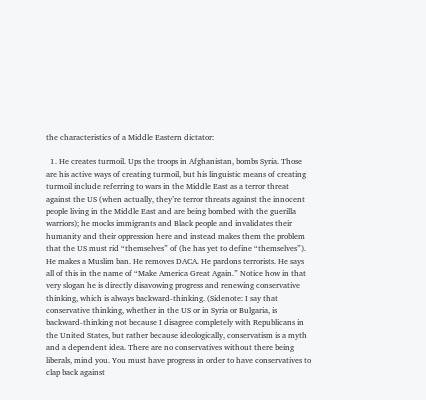the characteristics of a Middle Eastern dictator:

  1. He creates turmoil. Ups the troops in Afghanistan, bombs Syria. Those are his active ways of creating turmoil, but his linguistic means of creating turmoil include referring to wars in the Middle East as a terror threat against the US (when actually, they’re terror threats against the innocent people living in the Middle East and are being bombed with the guerilla warriors); he mocks immigrants and Black people and invalidates their humanity and their oppression here and instead makes them the problem that the US must rid “themselves” of (he has yet to define “themselves”). He makes a Muslim ban. He removes DACA. He pardons terrorists. He says all of this in the name of “Make America Great Again.” Notice how in that very slogan he is directly disavowing progress and renewing conservative thinking, which is always backward-thinking. (Sidenote: I say that conservative thinking, whether in the US or in Syria or Bulgaria, is backward-thinking not because I disagree completely with Republicans in the United States, but rather because ideologically, conservatism is a myth and a dependent idea. There are no conservatives without there being liberals, mind you. You must have progress in order to have conservatives to clap back against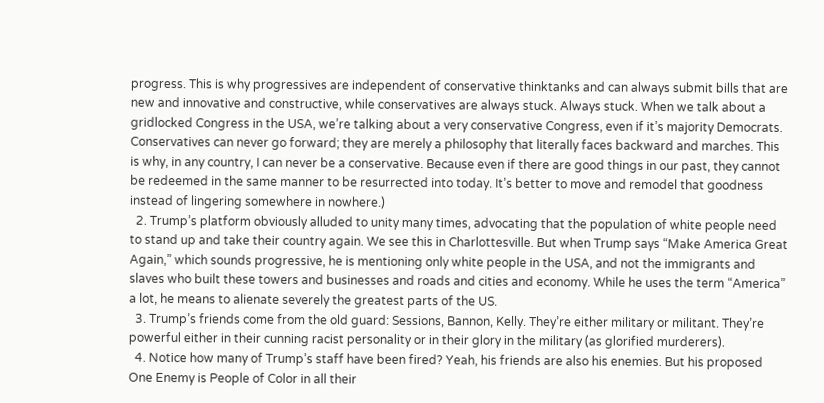progress. This is why progressives are independent of conservative thinktanks and can always submit bills that are new and innovative and constructive, while conservatives are always stuck. Always stuck. When we talk about a gridlocked Congress in the USA, we’re talking about a very conservative Congress, even if it’s majority Democrats. Conservatives can never go forward; they are merely a philosophy that literally faces backward and marches. This is why, in any country, I can never be a conservative. Because even if there are good things in our past, they cannot be redeemed in the same manner to be resurrected into today. It’s better to move and remodel that goodness instead of lingering somewhere in nowhere.)
  2. Trump’s platform obviously alluded to unity many times, advocating that the population of white people need to stand up and take their country again. We see this in Charlottesville. But when Trump says “Make America Great Again,” which sounds progressive, he is mentioning only white people in the USA, and not the immigrants and slaves who built these towers and businesses and roads and cities and economy. While he uses the term “America” a lot, he means to alienate severely the greatest parts of the US.
  3. Trump’s friends come from the old guard: Sessions, Bannon, Kelly. They’re either military or militant. They’re powerful either in their cunning racist personality or in their glory in the military (as glorified murderers).
  4. Notice how many of Trump’s staff have been fired? Yeah, his friends are also his enemies. But his proposed One Enemy is People of Color in all their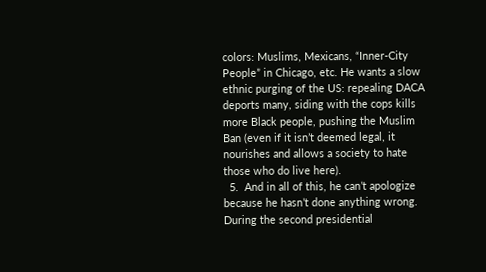colors: Muslims, Mexicans, “Inner-City People” in Chicago, etc. He wants a slow ethnic purging of the US: repealing DACA deports many, siding with the cops kills more Black people, pushing the Muslim Ban (even if it isn’t deemed legal, it nourishes and allows a society to hate those who do live here).
  5.  And in all of this, he can’t apologize because he hasn’t done anything wrong. During the second presidential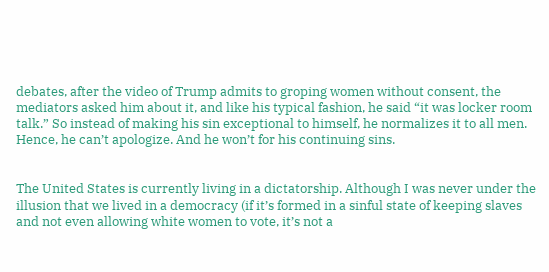debates, after the video of Trump admits to groping women without consent, the mediators asked him about it, and like his typical fashion, he said “it was locker room talk.” So instead of making his sin exceptional to himself, he normalizes it to all men. Hence, he can’t apologize. And he won’t for his continuing sins.


The United States is currently living in a dictatorship. Although I was never under the illusion that we lived in a democracy (if it’s formed in a sinful state of keeping slaves and not even allowing white women to vote, it’s not a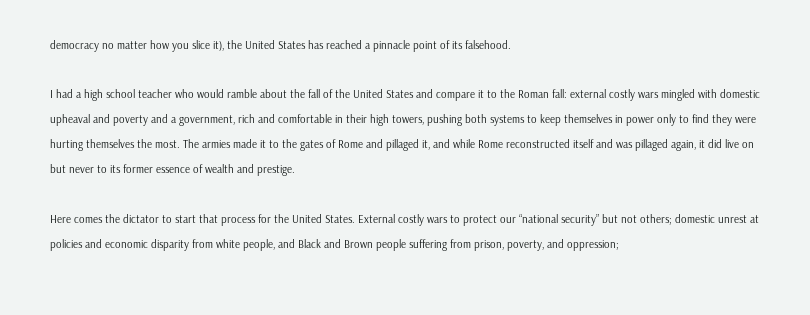democracy no matter how you slice it), the United States has reached a pinnacle point of its falsehood.

I had a high school teacher who would ramble about the fall of the United States and compare it to the Roman fall: external costly wars mingled with domestic upheaval and poverty and a government, rich and comfortable in their high towers, pushing both systems to keep themselves in power only to find they were hurting themselves the most. The armies made it to the gates of Rome and pillaged it, and while Rome reconstructed itself and was pillaged again, it did live on but never to its former essence of wealth and prestige.

Here comes the dictator to start that process for the United States. External costly wars to protect our “national security” but not others; domestic unrest at policies and economic disparity from white people, and Black and Brown people suffering from prison, poverty, and oppression;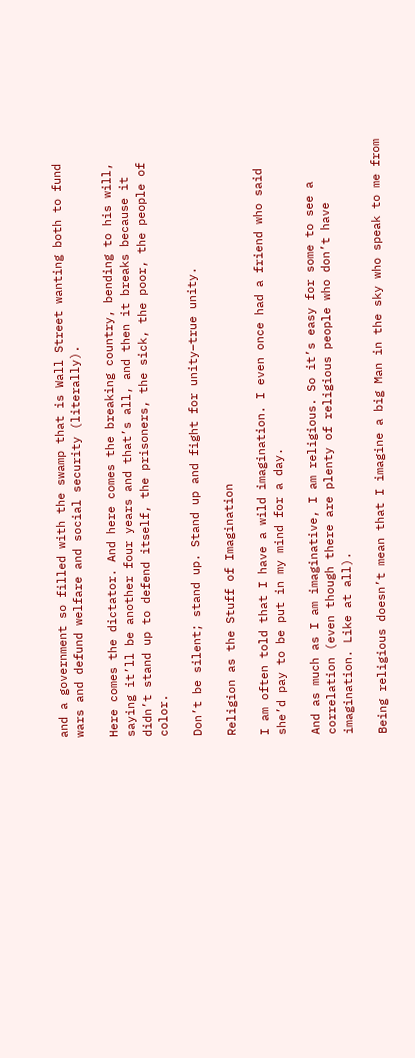and a government so filled with the swamp that is Wall Street wanting both to fund wars and defund welfare and social security (literally).

Here comes the dictator. And here comes the breaking country, bending to his will, saying it’ll be another four years and that’s all, and then it breaks because it didn’t stand up to defend itself, the prisoners, the sick, the poor, the people of color.

Don’t be silent; stand up. Stand up and fight for unity–true unity.

Religion as the Stuff of Imagination

I am often told that I have a wild imagination. I even once had a friend who said she’d pay to be put in my mind for a day.

And as much as I am imaginative, I am religious. So it’s easy for some to see a correlation (even though there are plenty of religious people who don’t have imagination. Like at all).

Being religious doesn’t mean that I imagine a big Man in the sky who speak to me from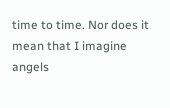time to time. Nor does it mean that I imagine angels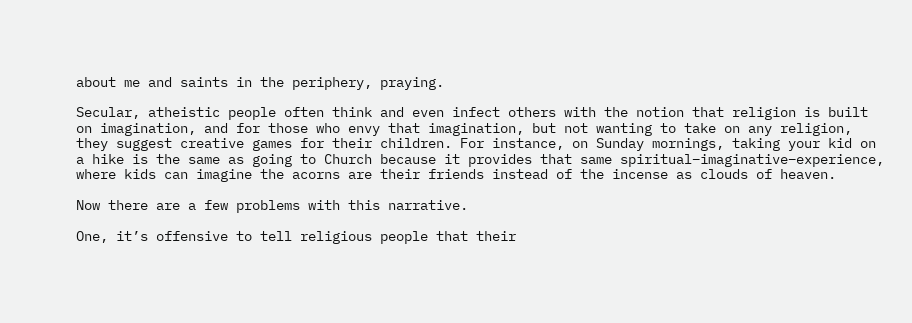about me and saints in the periphery, praying.

Secular, atheistic people often think and even infect others with the notion that religion is built on imagination, and for those who envy that imagination, but not wanting to take on any religion, they suggest creative games for their children. For instance, on Sunday mornings, taking your kid on a hike is the same as going to Church because it provides that same spiritual–imaginative–experience, where kids can imagine the acorns are their friends instead of the incense as clouds of heaven.

Now there are a few problems with this narrative.

One, it’s offensive to tell religious people that their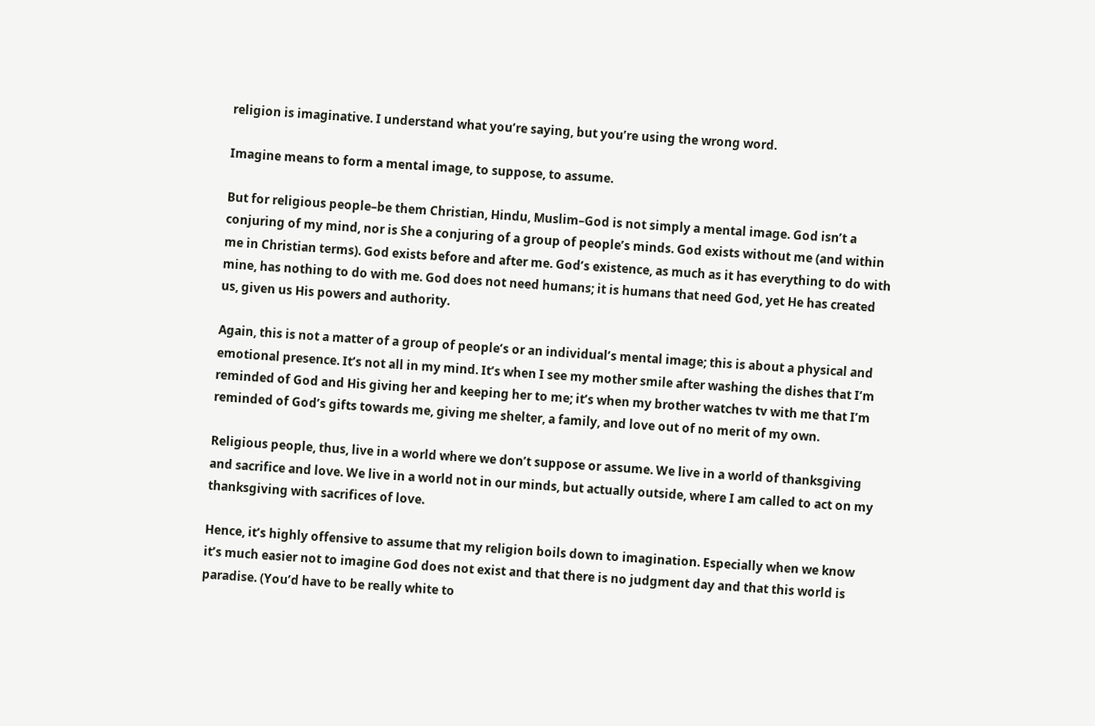religion is imaginative. I understand what you’re saying, but you’re using the wrong word.

Imagine means to form a mental image, to suppose, to assume.

But for religious people–be them Christian, Hindu, Muslim–God is not simply a mental image. God isn’t a conjuring of my mind, nor is She a conjuring of a group of people’s minds. God exists without me (and within me in Christian terms). God exists before and after me. God’s existence, as much as it has everything to do with mine, has nothing to do with me. God does not need humans; it is humans that need God, yet He has created us, given us His powers and authority.

Again, this is not a matter of a group of people’s or an individual’s mental image; this is about a physical and emotional presence. It’s not all in my mind. It’s when I see my mother smile after washing the dishes that I’m reminded of God and His giving her and keeping her to me; it’s when my brother watches tv with me that I’m reminded of God’s gifts towards me, giving me shelter, a family, and love out of no merit of my own.

Religious people, thus, live in a world where we don’t suppose or assume. We live in a world of thanksgiving and sacrifice and love. We live in a world not in our minds, but actually outside, where I am called to act on my thanksgiving with sacrifices of love.

Hence, it’s highly offensive to assume that my religion boils down to imagination. Especially when we know it’s much easier not to imagine God does not exist and that there is no judgment day and that this world is paradise. (You’d have to be really white to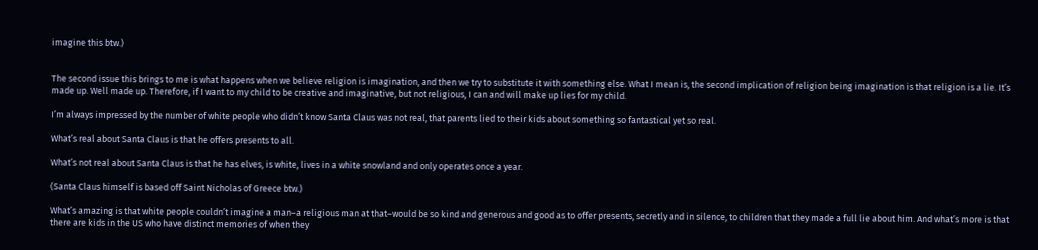imagine this btw.)


The second issue this brings to me is what happens when we believe religion is imagination, and then we try to substitute it with something else. What I mean is, the second implication of religion being imagination is that religion is a lie. It’s made up. Well made up. Therefore, if I want to my child to be creative and imaginative, but not religious, I can and will make up lies for my child.

I’m always impressed by the number of white people who didn’t know Santa Claus was not real, that parents lied to their kids about something so fantastical yet so real.

What’s real about Santa Claus is that he offers presents to all.

What’s not real about Santa Claus is that he has elves, is white, lives in a white snowland and only operates once a year.

(Santa Claus himself is based off Saint Nicholas of Greece btw.)

What’s amazing is that white people couldn’t imagine a man–a religious man at that–would be so kind and generous and good as to offer presents, secretly and in silence, to children that they made a full lie about him. And what’s more is that there are kids in the US who have distinct memories of when they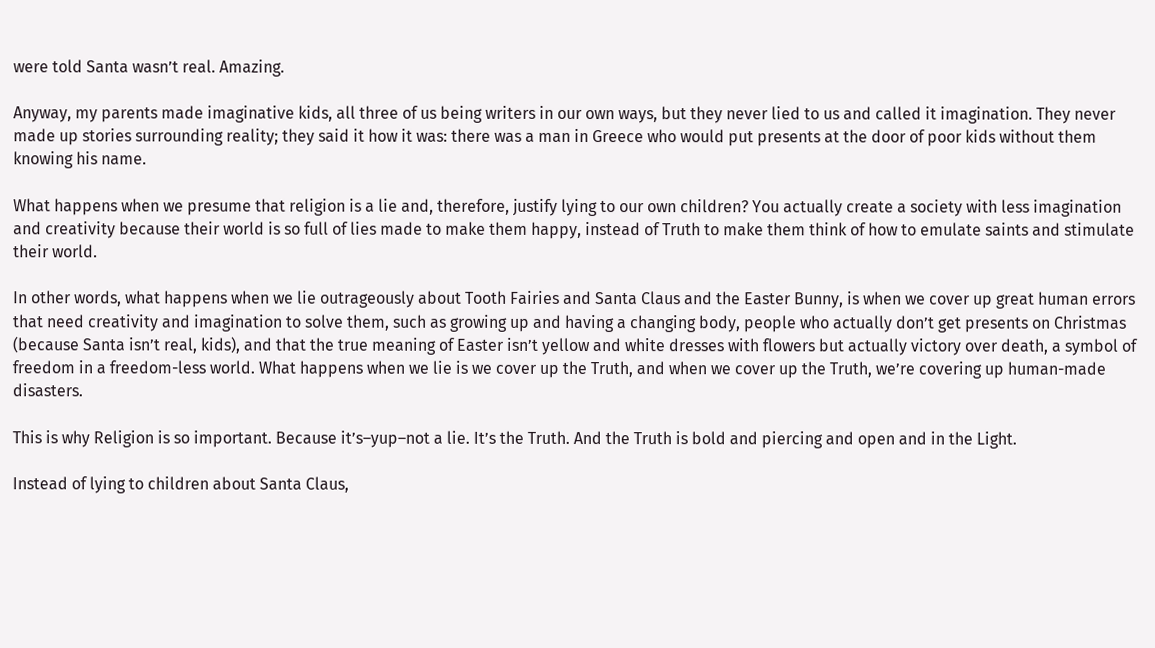were told Santa wasn’t real. Amazing.

Anyway, my parents made imaginative kids, all three of us being writers in our own ways, but they never lied to us and called it imagination. They never made up stories surrounding reality; they said it how it was: there was a man in Greece who would put presents at the door of poor kids without them knowing his name.

What happens when we presume that religion is a lie and, therefore, justify lying to our own children? You actually create a society with less imagination and creativity because their world is so full of lies made to make them happy, instead of Truth to make them think of how to emulate saints and stimulate their world.

In other words, what happens when we lie outrageously about Tooth Fairies and Santa Claus and the Easter Bunny, is when we cover up great human errors that need creativity and imagination to solve them, such as growing up and having a changing body, people who actually don’t get presents on Christmas (because Santa isn’t real, kids), and that the true meaning of Easter isn’t yellow and white dresses with flowers but actually victory over death, a symbol of freedom in a freedom-less world. What happens when we lie is we cover up the Truth, and when we cover up the Truth, we’re covering up human-made disasters.

This is why Religion is so important. Because it’s–yup–not a lie. It’s the Truth. And the Truth is bold and piercing and open and in the Light.

Instead of lying to children about Santa Claus,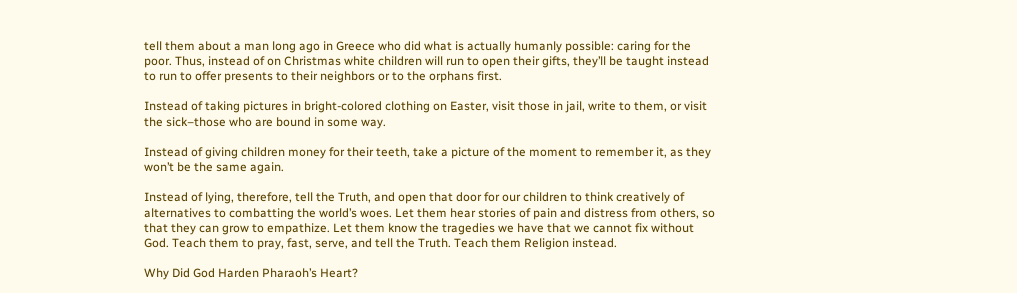tell them about a man long ago in Greece who did what is actually humanly possible: caring for the poor. Thus, instead of on Christmas white children will run to open their gifts, they’ll be taught instead to run to offer presents to their neighbors or to the orphans first.

Instead of taking pictures in bright-colored clothing on Easter, visit those in jail, write to them, or visit the sick–those who are bound in some way.

Instead of giving children money for their teeth, take a picture of the moment to remember it, as they won’t be the same again.

Instead of lying, therefore, tell the Truth, and open that door for our children to think creatively of alternatives to combatting the world’s woes. Let them hear stories of pain and distress from others, so that they can grow to empathize. Let them know the tragedies we have that we cannot fix without God. Teach them to pray, fast, serve, and tell the Truth. Teach them Religion instead.

Why Did God Harden Pharaoh’s Heart?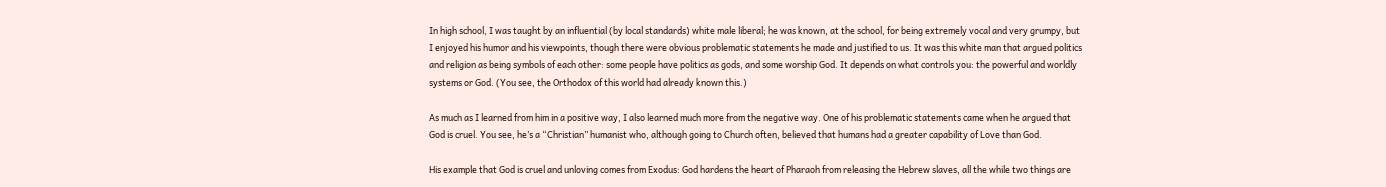In high school, I was taught by an influential (by local standards) white male liberal; he was known, at the school, for being extremely vocal and very grumpy, but I enjoyed his humor and his viewpoints, though there were obvious problematic statements he made and justified to us. It was this white man that argued politics and religion as being symbols of each other: some people have politics as gods, and some worship God. It depends on what controls you: the powerful and worldly systems or God. (You see, the Orthodox of this world had already known this.)

As much as I learned from him in a positive way, I also learned much more from the negative way. One of his problematic statements came when he argued that God is cruel. You see, he’s a “Christian” humanist who, although going to Church often, believed that humans had a greater capability of Love than God.

His example that God is cruel and unloving comes from Exodus: God hardens the heart of Pharaoh from releasing the Hebrew slaves, all the while two things are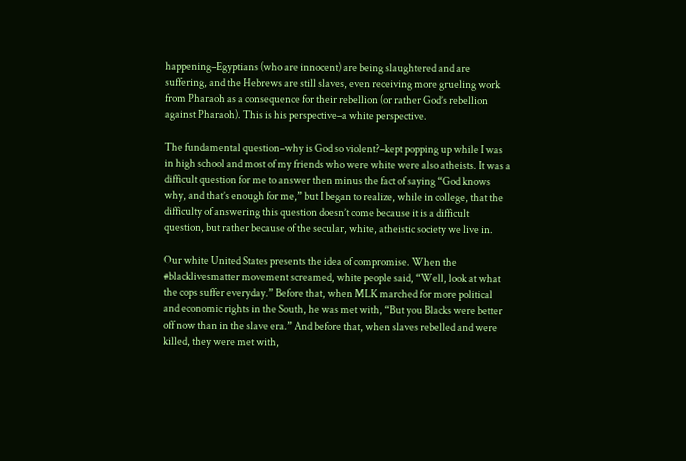happening–Egyptians (who are innocent) are being slaughtered and are suffering, and the Hebrews are still slaves, even receiving more grueling work from Pharaoh as a consequence for their rebellion (or rather God’s rebellion against Pharaoh). This is his perspective–a white perspective.

The fundamental question–why is God so violent?–kept popping up while I was in high school and most of my friends who were white were also atheists. It was a difficult question for me to answer then minus the fact of saying “God knows why, and that’s enough for me,” but I began to realize, while in college, that the difficulty of answering this question doesn’t come because it is a difficult question, but rather because of the secular, white, atheistic society we live in.

Our white United States presents the idea of compromise. When the #blacklivesmatter movement screamed, white people said, “Well, look at what the cops suffer everyday.” Before that, when MLK marched for more political and economic rights in the South, he was met with, “But you Blacks were better off now than in the slave era.” And before that, when slaves rebelled and were killed, they were met with,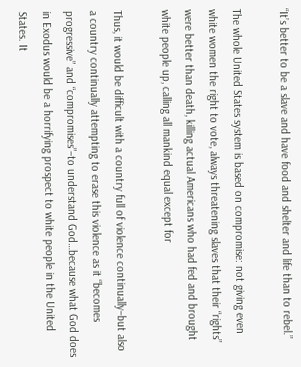“It’s better to be a slave and have food and shelter and life than to rebel.”

The whole United States system is based on compromise: not giving even white women the right to vote, always threatening slaves that their “rights” were better than death, killing actual Americans who had fed and brought white people up, calling all mankind equal except for

Thus, it would be difficult with a country full of violence continually–but also a country continually attempting to erase this violence as it “becomes progressive” and “compromises”–to understand God…because what God does in Exodus would be a horrifying prospect to white people in the United States. It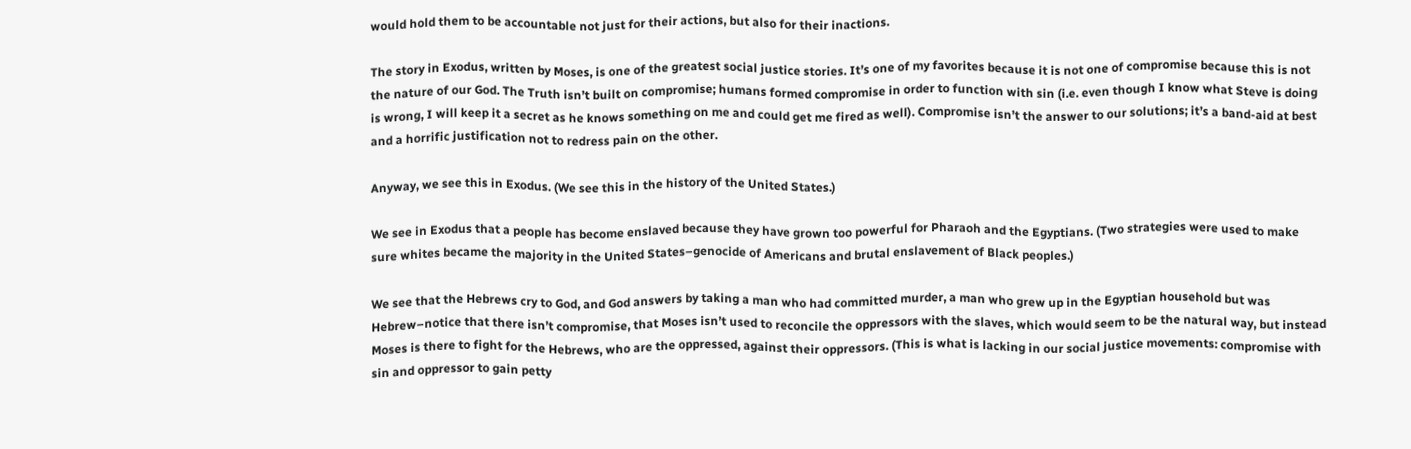would hold them to be accountable not just for their actions, but also for their inactions.

The story in Exodus, written by Moses, is one of the greatest social justice stories. It’s one of my favorites because it is not one of compromise because this is not the nature of our God. The Truth isn’t built on compromise; humans formed compromise in order to function with sin (i.e. even though I know what Steve is doing is wrong, I will keep it a secret as he knows something on me and could get me fired as well). Compromise isn’t the answer to our solutions; it’s a band-aid at best and a horrific justification not to redress pain on the other.

Anyway, we see this in Exodus. (We see this in the history of the United States.)

We see in Exodus that a people has become enslaved because they have grown too powerful for Pharaoh and the Egyptians. (Two strategies were used to make sure whites became the majority in the United States–genocide of Americans and brutal enslavement of Black peoples.)

We see that the Hebrews cry to God, and God answers by taking a man who had committed murder, a man who grew up in the Egyptian household but was Hebrew–notice that there isn’t compromise, that Moses isn’t used to reconcile the oppressors with the slaves, which would seem to be the natural way, but instead Moses is there to fight for the Hebrews, who are the oppressed, against their oppressors. (This is what is lacking in our social justice movements: compromise with sin and oppressor to gain petty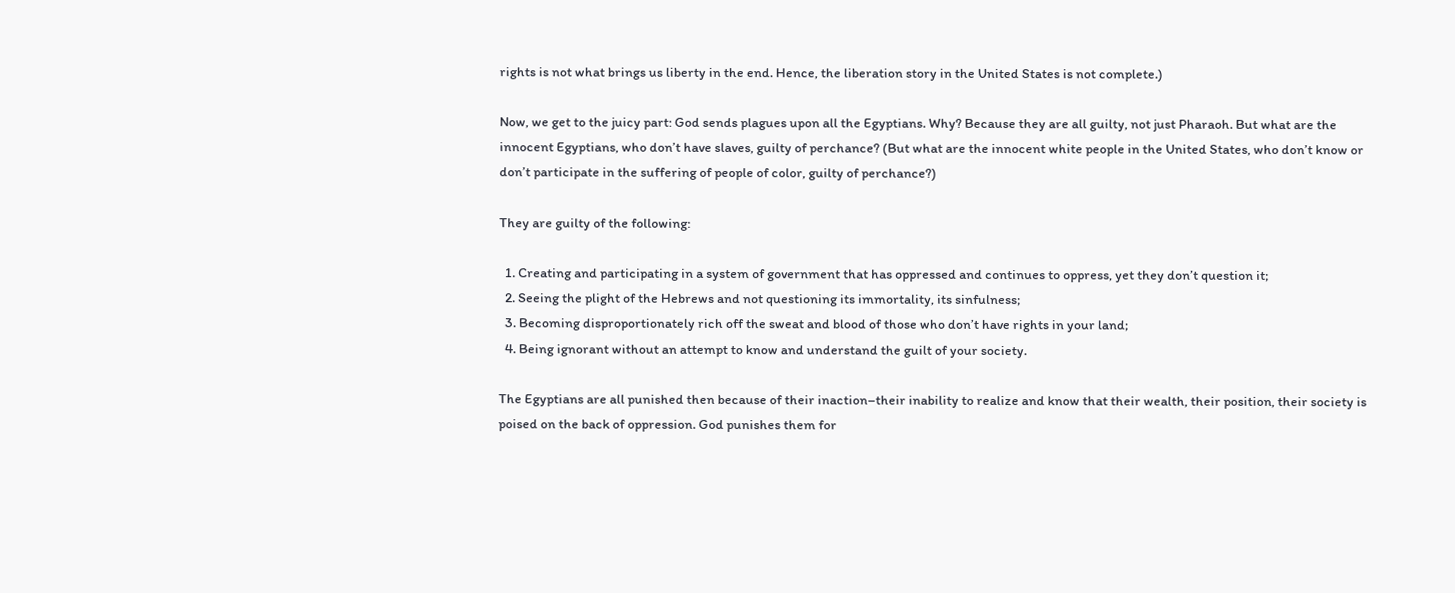rights is not what brings us liberty in the end. Hence, the liberation story in the United States is not complete.)

Now, we get to the juicy part: God sends plagues upon all the Egyptians. Why? Because they are all guilty, not just Pharaoh. But what are the innocent Egyptians, who don’t have slaves, guilty of perchance? (But what are the innocent white people in the United States, who don’t know or don’t participate in the suffering of people of color, guilty of perchance?)

They are guilty of the following:

  1. Creating and participating in a system of government that has oppressed and continues to oppress, yet they don’t question it;
  2. Seeing the plight of the Hebrews and not questioning its immortality, its sinfulness;
  3. Becoming disproportionately rich off the sweat and blood of those who don’t have rights in your land;
  4. Being ignorant without an attempt to know and understand the guilt of your society.

The Egyptians are all punished then because of their inaction–their inability to realize and know that their wealth, their position, their society is poised on the back of oppression. God punishes them for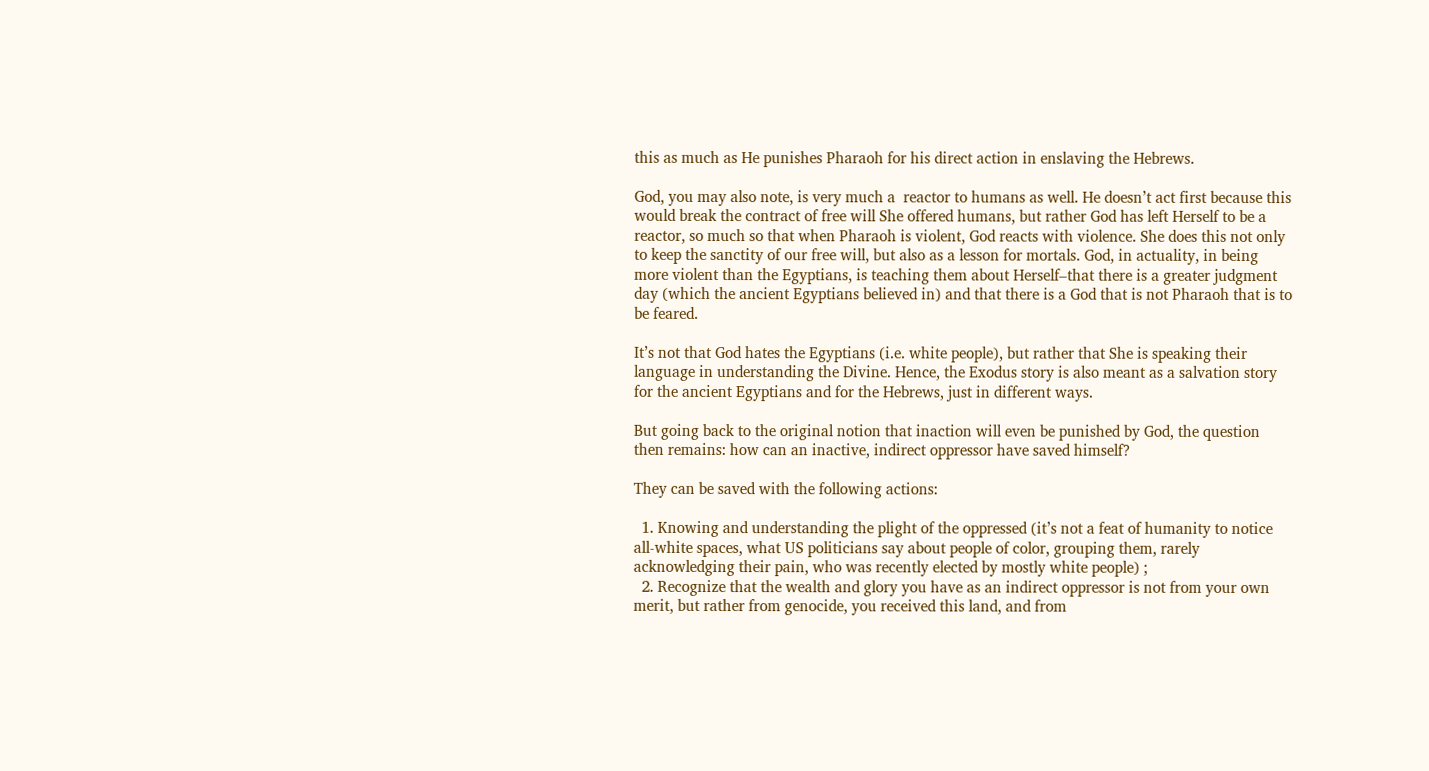this as much as He punishes Pharaoh for his direct action in enslaving the Hebrews.

God, you may also note, is very much a  reactor to humans as well. He doesn’t act first because this would break the contract of free will She offered humans, but rather God has left Herself to be a reactor, so much so that when Pharaoh is violent, God reacts with violence. She does this not only to keep the sanctity of our free will, but also as a lesson for mortals. God, in actuality, in being more violent than the Egyptians, is teaching them about Herself–that there is a greater judgment day (which the ancient Egyptians believed in) and that there is a God that is not Pharaoh that is to be feared.

It’s not that God hates the Egyptians (i.e. white people), but rather that She is speaking their language in understanding the Divine. Hence, the Exodus story is also meant as a salvation story for the ancient Egyptians and for the Hebrews, just in different ways.

But going back to the original notion that inaction will even be punished by God, the question then remains: how can an inactive, indirect oppressor have saved himself?

They can be saved with the following actions:

  1. Knowing and understanding the plight of the oppressed (it’s not a feat of humanity to notice all-white spaces, what US politicians say about people of color, grouping them, rarely acknowledging their pain, who was recently elected by mostly white people) ;
  2. Recognize that the wealth and glory you have as an indirect oppressor is not from your own merit, but rather from genocide, you received this land, and from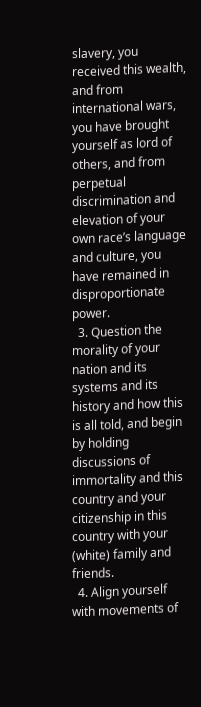slavery, you received this wealth, and from international wars, you have brought yourself as lord of others, and from perpetual discrimination and elevation of your own race’s language and culture, you have remained in disproportionate power.
  3. Question the morality of your nation and its systems and its history and how this is all told, and begin by holding discussions of immortality and this country and your citizenship in this country with your (white) family and friends.
  4. Align yourself with movements of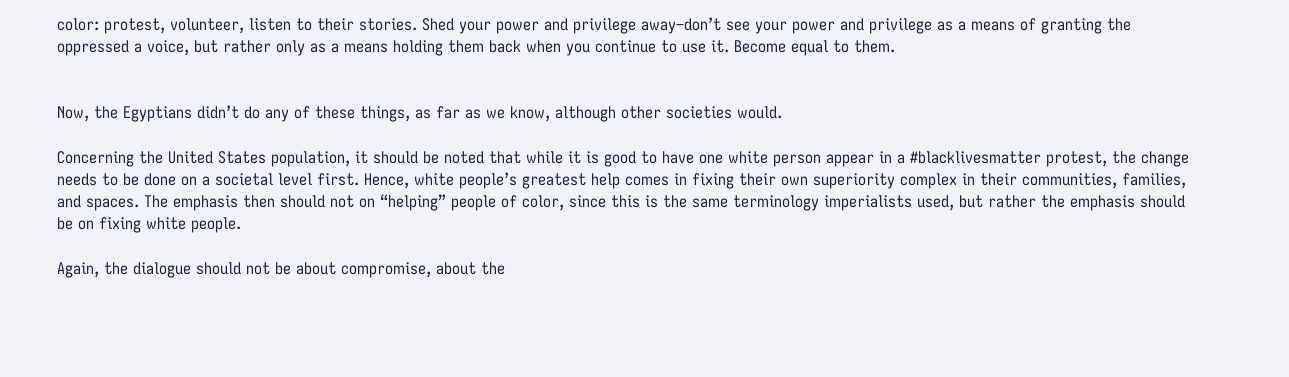color: protest, volunteer, listen to their stories. Shed your power and privilege away–don’t see your power and privilege as a means of granting the oppressed a voice, but rather only as a means holding them back when you continue to use it. Become equal to them.


Now, the Egyptians didn’t do any of these things, as far as we know, although other societies would.

Concerning the United States population, it should be noted that while it is good to have one white person appear in a #blacklivesmatter protest, the change needs to be done on a societal level first. Hence, white people’s greatest help comes in fixing their own superiority complex in their communities, families, and spaces. The emphasis then should not on “helping” people of color, since this is the same terminology imperialists used, but rather the emphasis should be on fixing white people.

Again, the dialogue should not be about compromise, about the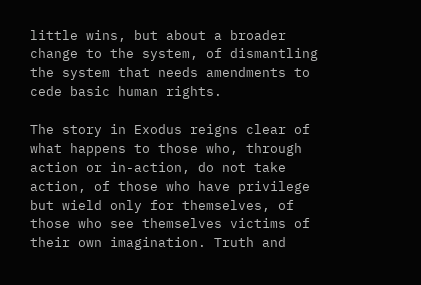little wins, but about a broader change to the system, of dismantling the system that needs amendments to cede basic human rights.

The story in Exodus reigns clear of what happens to those who, through action or in-action, do not take action, of those who have privilege but wield only for themselves, of those who see themselves victims of their own imagination. Truth and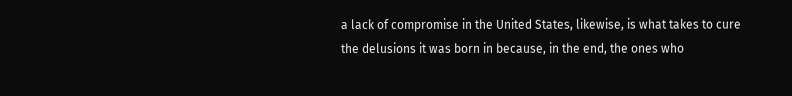a lack of compromise in the United States, likewise, is what takes to cure the delusions it was born in because, in the end, the ones who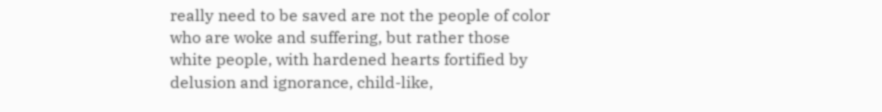really need to be saved are not the people of color who are woke and suffering, but rather those white people, with hardened hearts fortified by delusion and ignorance, child-like,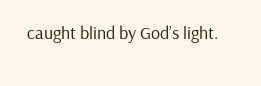caught blind by God’s light.